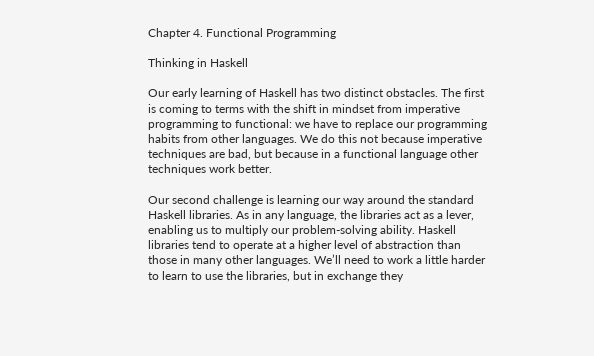Chapter 4. Functional Programming

Thinking in Haskell

Our early learning of Haskell has two distinct obstacles. The first is coming to terms with the shift in mindset from imperative programming to functional: we have to replace our programming habits from other languages. We do this not because imperative techniques are bad, but because in a functional language other techniques work better.

Our second challenge is learning our way around the standard Haskell libraries. As in any language, the libraries act as a lever, enabling us to multiply our problem-solving ability. Haskell libraries tend to operate at a higher level of abstraction than those in many other languages. We’ll need to work a little harder to learn to use the libraries, but in exchange they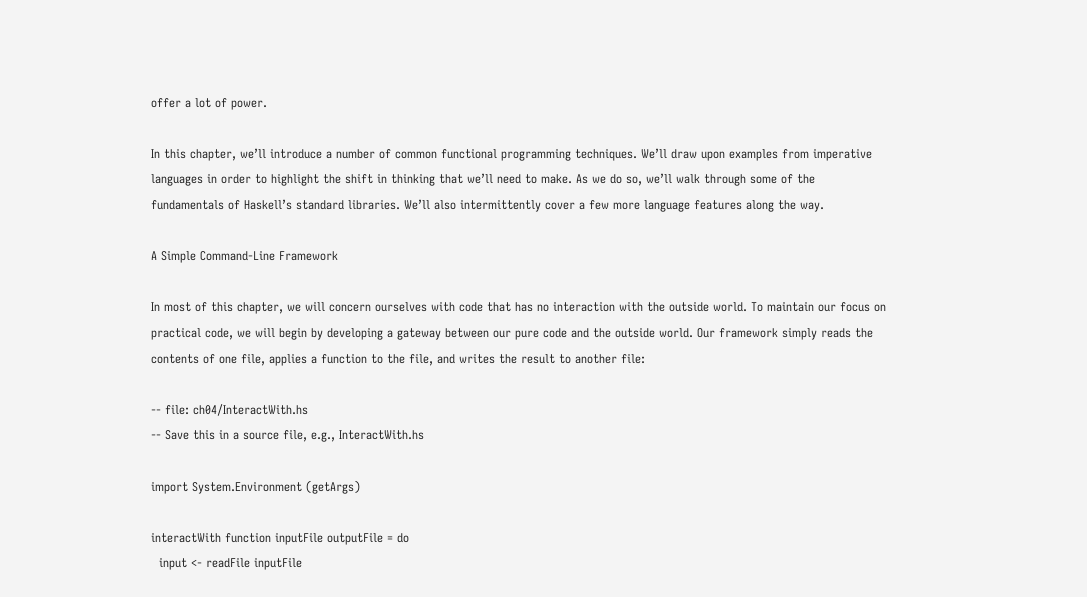offer a lot of power.

In this chapter, we’ll introduce a number of common functional programming techniques. We’ll draw upon examples from imperative languages in order to highlight the shift in thinking that we’ll need to make. As we do so, we’ll walk through some of the fundamentals of Haskell’s standard libraries. We’ll also intermittently cover a few more language features along the way.

A Simple Command-Line Framework

In most of this chapter, we will concern ourselves with code that has no interaction with the outside world. To maintain our focus on practical code, we will begin by developing a gateway between our pure code and the outside world. Our framework simply reads the contents of one file, applies a function to the file, and writes the result to another file:

-- file: ch04/InteractWith.hs
-- Save this in a source file, e.g., InteractWith.hs

import System.Environment (getArgs)

interactWith function inputFile outputFile = do
  input <- readFile inputFile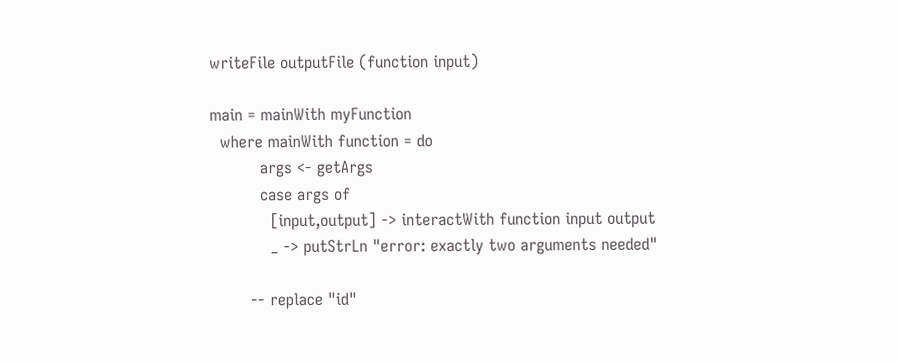writeFile outputFile (function input)

main = mainWith myFunction
  where mainWith function = do
          args <- getArgs
          case args of
            [input,output] -> interactWith function input output
            _ -> putStrLn "error: exactly two arguments needed"

        -- replace "id"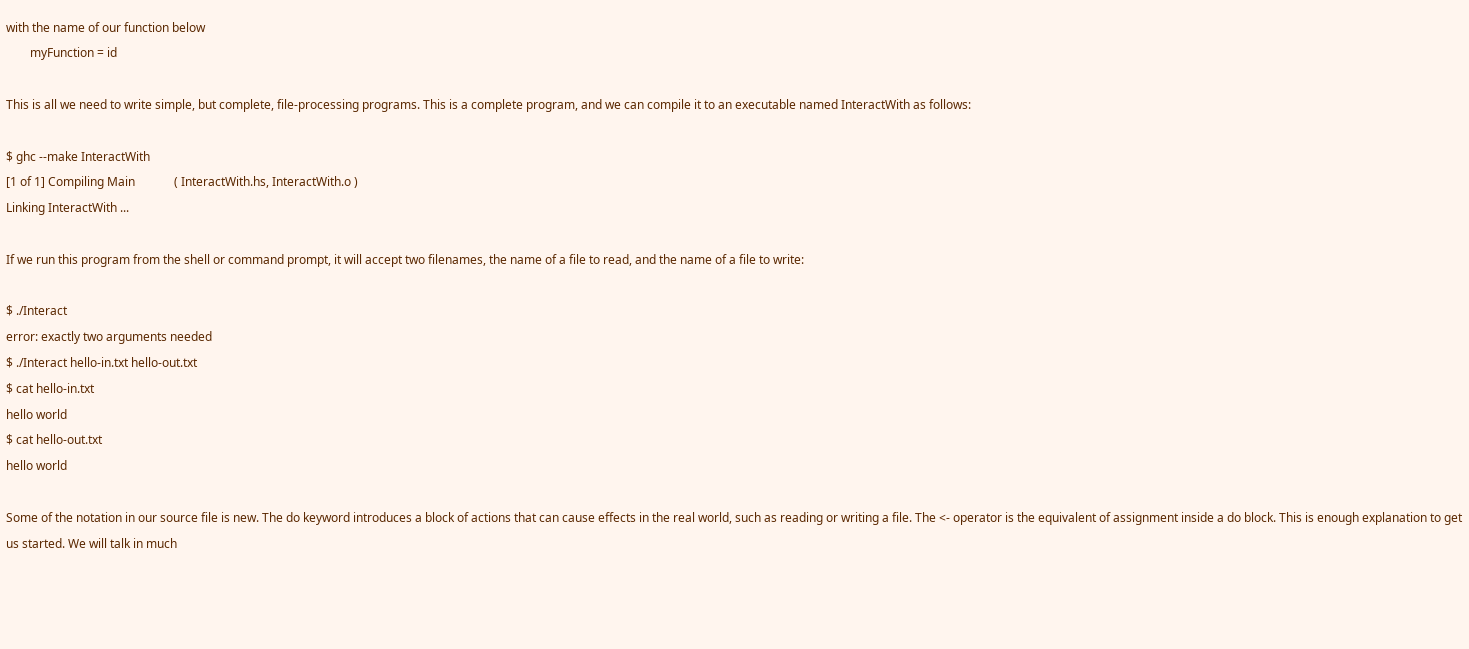with the name of our function below
        myFunction = id

This is all we need to write simple, but complete, file-processing programs. This is a complete program, and we can compile it to an executable named InteractWith as follows:

$ ghc --make InteractWith
[1 of 1] Compiling Main             ( InteractWith.hs, InteractWith.o )
Linking InteractWith ...

If we run this program from the shell or command prompt, it will accept two filenames, the name of a file to read, and the name of a file to write:

$ ./Interact
error: exactly two arguments needed
$ ./Interact hello-in.txt hello-out.txt
$ cat hello-in.txt
hello world
$ cat hello-out.txt
hello world

Some of the notation in our source file is new. The do keyword introduces a block of actions that can cause effects in the real world, such as reading or writing a file. The <- operator is the equivalent of assignment inside a do block. This is enough explanation to get us started. We will talk in much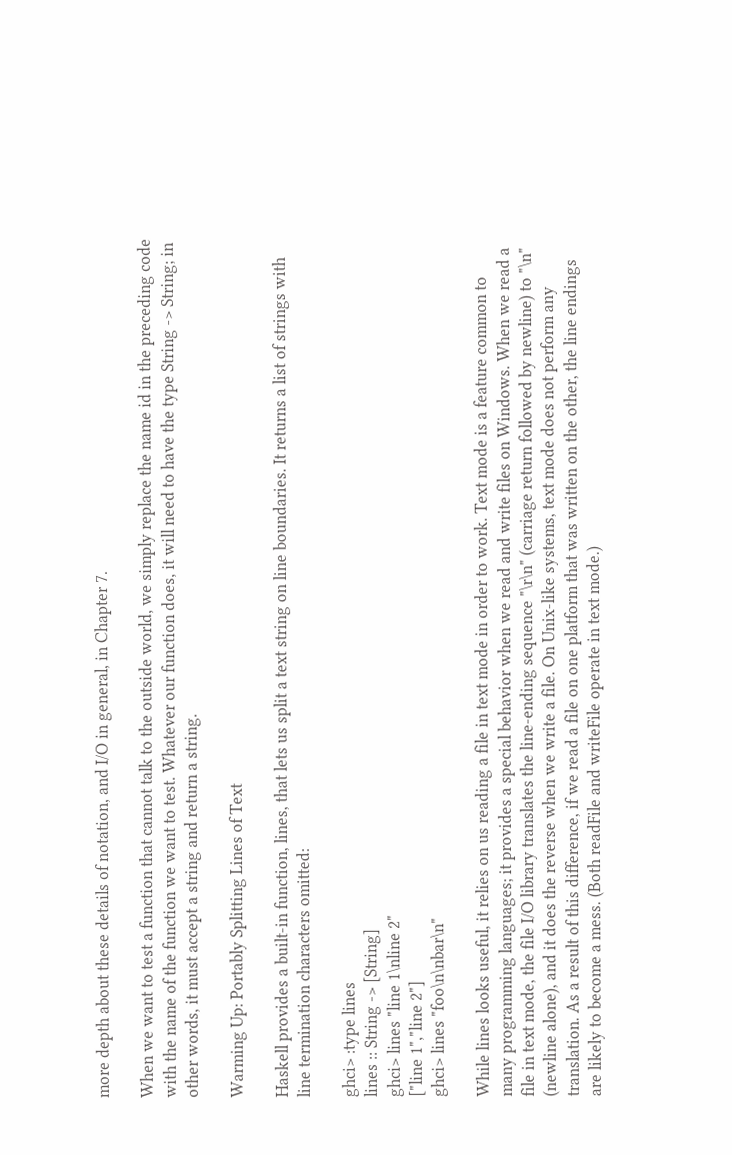more depth about these details of notation, and I/O in general, in Chapter 7.

When we want to test a function that cannot talk to the outside world, we simply replace the name id in the preceding code with the name of the function we want to test. Whatever our function does, it will need to have the type String -> String; in other words, it must accept a string and return a string.

Warming Up: Portably Splitting Lines of Text

Haskell provides a built-in function, lines, that lets us split a text string on line boundaries. It returns a list of strings with line termination characters omitted:

ghci> :type lines
lines :: String -> [String]
ghci> lines "line 1\nline 2"
["line 1","line 2"]
ghci> lines "foo\n\nbar\n"

While lines looks useful, it relies on us reading a file in text mode in order to work. Text mode is a feature common to many programming languages; it provides a special behavior when we read and write files on Windows. When we read a file in text mode, the file I/O library translates the line-ending sequence "\r\n" (carriage return followed by newline) to "\n" (newline alone), and it does the reverse when we write a file. On Unix-like systems, text mode does not perform any translation. As a result of this difference, if we read a file on one platform that was written on the other, the line endings are likely to become a mess. (Both readFile and writeFile operate in text mode.)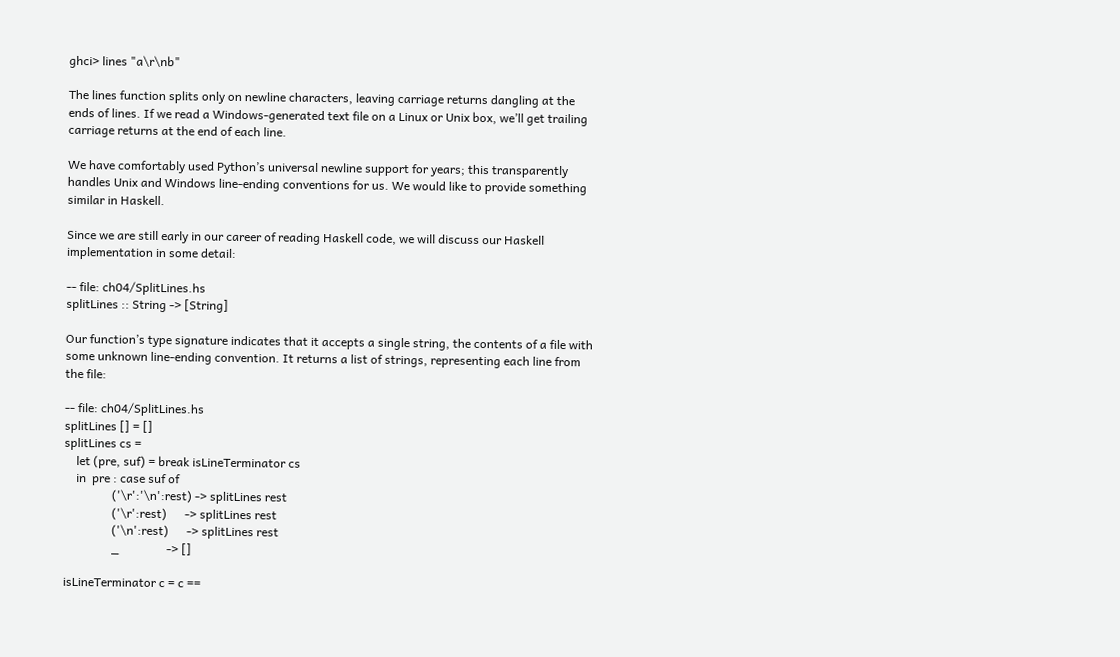ghci> lines "a\r\nb"

The lines function splits only on newline characters, leaving carriage returns dangling at the ends of lines. If we read a Windows-generated text file on a Linux or Unix box, we’ll get trailing carriage returns at the end of each line.

We have comfortably used Python’s universal newline support for years; this transparently handles Unix and Windows line-ending conventions for us. We would like to provide something similar in Haskell.

Since we are still early in our career of reading Haskell code, we will discuss our Haskell implementation in some detail:

-- file: ch04/SplitLines.hs
splitLines :: String -> [String]

Our function’s type signature indicates that it accepts a single string, the contents of a file with some unknown line-ending convention. It returns a list of strings, representing each line from the file:

-- file: ch04/SplitLines.hs
splitLines [] = []
splitLines cs =
    let (pre, suf) = break isLineTerminator cs
    in  pre : case suf of
                ('\r':'\n':rest) -> splitLines rest
                ('\r':rest)      -> splitLines rest
                ('\n':rest)      -> splitLines rest
                _                -> []

isLineTerminator c = c ==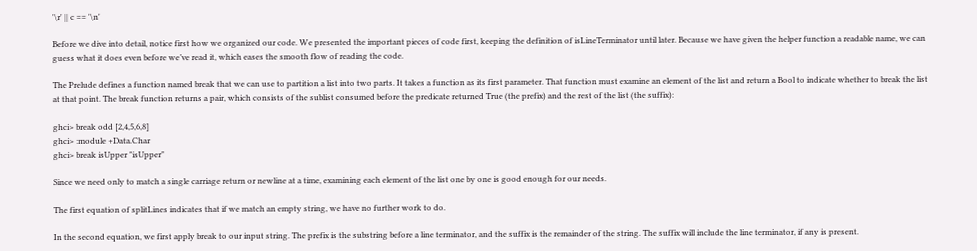'\r' || c == '\n'

Before we dive into detail, notice first how we organized our code. We presented the important pieces of code first, keeping the definition of isLineTerminator until later. Because we have given the helper function a readable name, we can guess what it does even before we’ve read it, which eases the smooth flow of reading the code.

The Prelude defines a function named break that we can use to partition a list into two parts. It takes a function as its first parameter. That function must examine an element of the list and return a Bool to indicate whether to break the list at that point. The break function returns a pair, which consists of the sublist consumed before the predicate returned True (the prefix) and the rest of the list (the suffix):

ghci> break odd [2,4,5,6,8]
ghci> :module +Data.Char
ghci> break isUpper "isUpper"

Since we need only to match a single carriage return or newline at a time, examining each element of the list one by one is good enough for our needs.

The first equation of splitLines indicates that if we match an empty string, we have no further work to do.

In the second equation, we first apply break to our input string. The prefix is the substring before a line terminator, and the suffix is the remainder of the string. The suffix will include the line terminator, if any is present.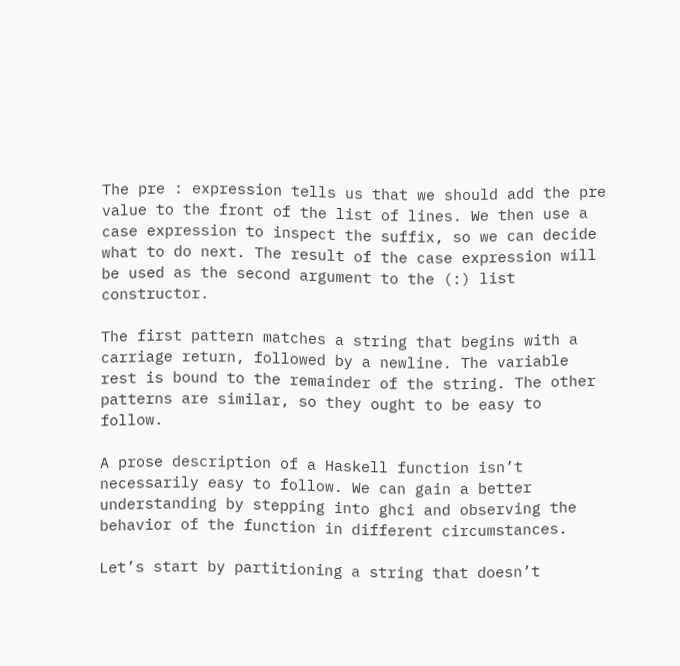The pre : expression tells us that we should add the pre value to the front of the list of lines. We then use a case expression to inspect the suffix, so we can decide what to do next. The result of the case expression will be used as the second argument to the (:) list constructor.

The first pattern matches a string that begins with a carriage return, followed by a newline. The variable rest is bound to the remainder of the string. The other patterns are similar, so they ought to be easy to follow.

A prose description of a Haskell function isn’t necessarily easy to follow. We can gain a better understanding by stepping into ghci and observing the behavior of the function in different circumstances.

Let’s start by partitioning a string that doesn’t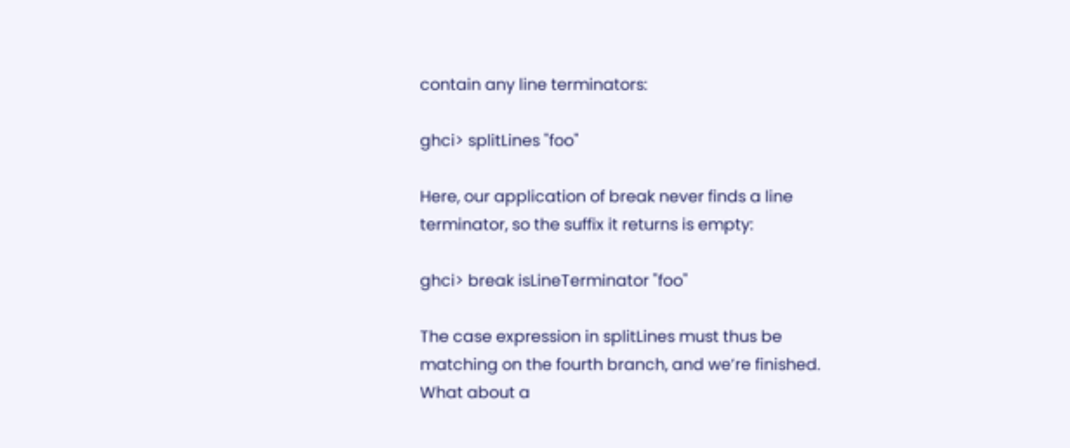contain any line terminators:

ghci> splitLines "foo"

Here, our application of break never finds a line terminator, so the suffix it returns is empty:

ghci> break isLineTerminator "foo"

The case expression in splitLines must thus be matching on the fourth branch, and we’re finished. What about a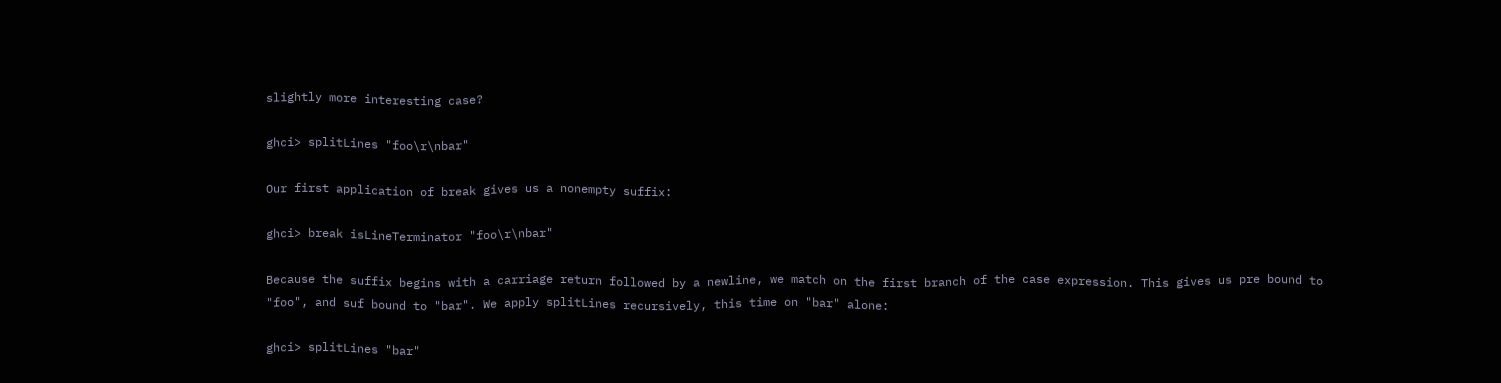slightly more interesting case?

ghci> splitLines "foo\r\nbar"

Our first application of break gives us a nonempty suffix:

ghci> break isLineTerminator "foo\r\nbar"

Because the suffix begins with a carriage return followed by a newline, we match on the first branch of the case expression. This gives us pre bound to "foo", and suf bound to "bar". We apply splitLines recursively, this time on "bar" alone:

ghci> splitLines "bar"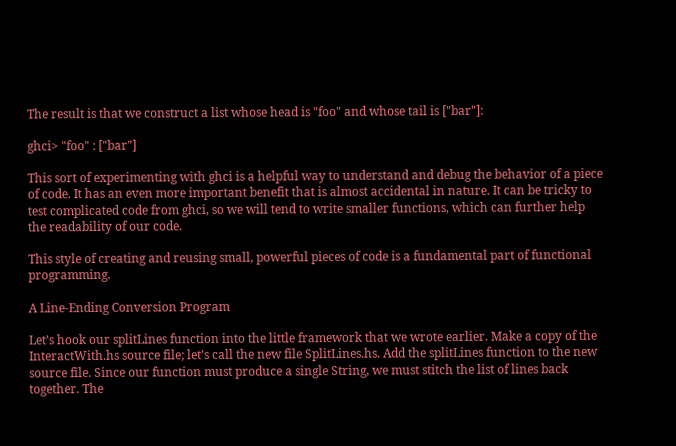The result is that we construct a list whose head is "foo" and whose tail is ["bar"]:

ghci> "foo" : ["bar"]

This sort of experimenting with ghci is a helpful way to understand and debug the behavior of a piece of code. It has an even more important benefit that is almost accidental in nature. It can be tricky to test complicated code from ghci, so we will tend to write smaller functions, which can further help the readability of our code.

This style of creating and reusing small, powerful pieces of code is a fundamental part of functional programming.

A Line-Ending Conversion Program

Let’s hook our splitLines function into the little framework that we wrote earlier. Make a copy of the InteractWith.hs source file; let’s call the new file SplitLines.hs. Add the splitLines function to the new source file. Since our function must produce a single String, we must stitch the list of lines back together. The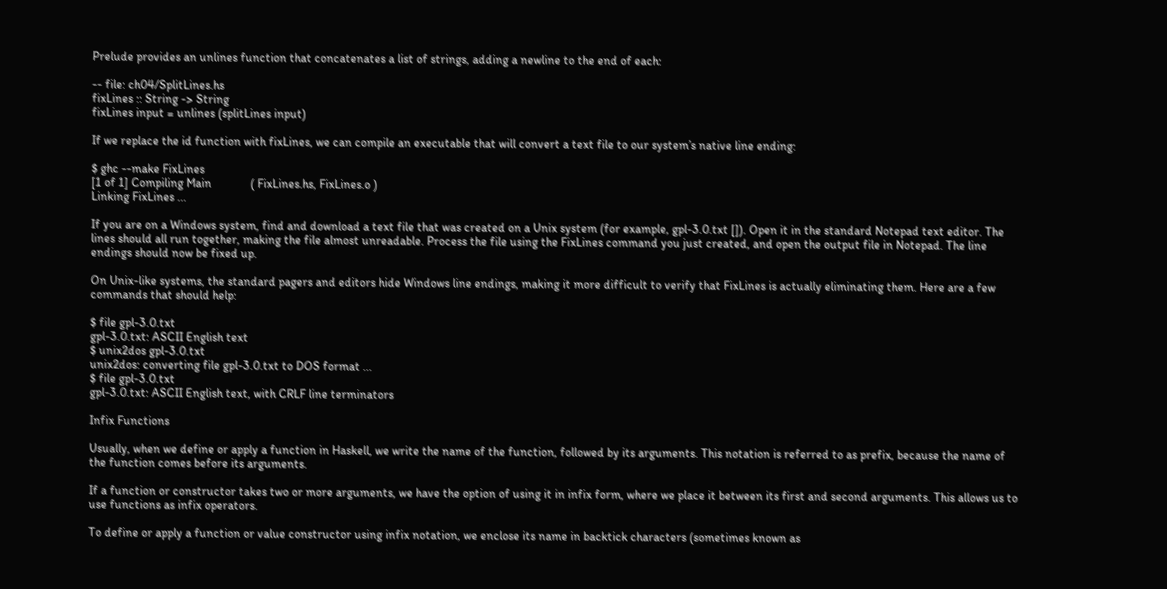Prelude provides an unlines function that concatenates a list of strings, adding a newline to the end of each:

-- file: ch04/SplitLines.hs
fixLines :: String -> String
fixLines input = unlines (splitLines input)

If we replace the id function with fixLines, we can compile an executable that will convert a text file to our system’s native line ending:

$ ghc --make FixLines
[1 of 1] Compiling Main             ( FixLines.hs, FixLines.o )
Linking FixLines ...

If you are on a Windows system, find and download a text file that was created on a Unix system (for example, gpl-3.0.txt []). Open it in the standard Notepad text editor. The lines should all run together, making the file almost unreadable. Process the file using the FixLines command you just created, and open the output file in Notepad. The line endings should now be fixed up.

On Unix-like systems, the standard pagers and editors hide Windows line endings, making it more difficult to verify that FixLines is actually eliminating them. Here are a few commands that should help:

$ file gpl-3.0.txt
gpl-3.0.txt: ASCII English text
$ unix2dos gpl-3.0.txt
unix2dos: converting file gpl-3.0.txt to DOS format ...
$ file gpl-3.0.txt
gpl-3.0.txt: ASCII English text, with CRLF line terminators

Infix Functions

Usually, when we define or apply a function in Haskell, we write the name of the function, followed by its arguments. This notation is referred to as prefix, because the name of the function comes before its arguments.

If a function or constructor takes two or more arguments, we have the option of using it in infix form, where we place it between its first and second arguments. This allows us to use functions as infix operators.

To define or apply a function or value constructor using infix notation, we enclose its name in backtick characters (sometimes known as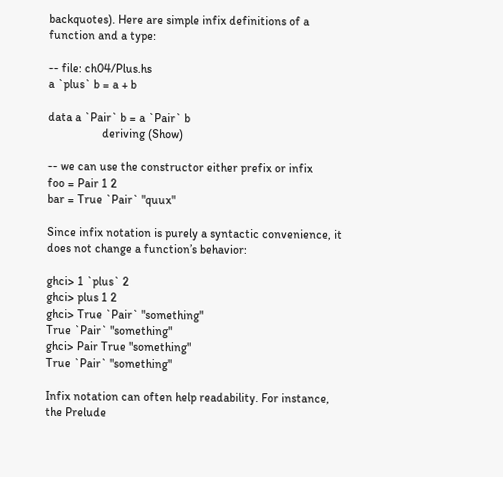backquotes). Here are simple infix definitions of a function and a type:

-- file: ch04/Plus.hs
a `plus` b = a + b

data a `Pair` b = a `Pair` b
                  deriving (Show)

-- we can use the constructor either prefix or infix
foo = Pair 1 2
bar = True `Pair` "quux"

Since infix notation is purely a syntactic convenience, it does not change a function’s behavior:

ghci> 1 `plus` 2
ghci> plus 1 2
ghci> True `Pair` "something"
True `Pair` "something"
ghci> Pair True "something"
True `Pair` "something"

Infix notation can often help readability. For instance, the Prelude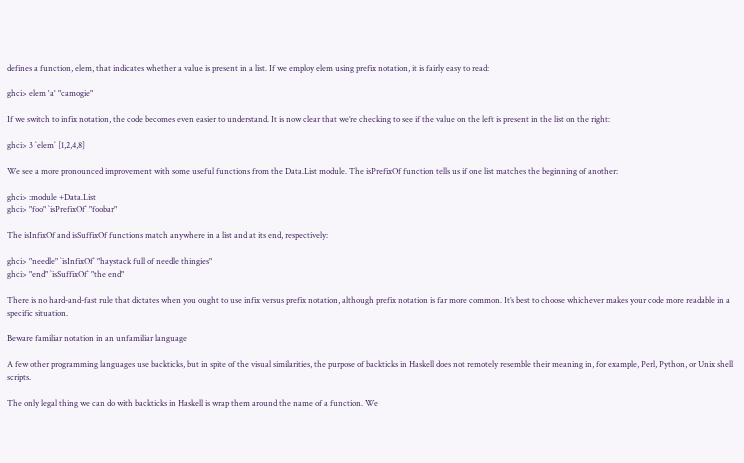defines a function, elem, that indicates whether a value is present in a list. If we employ elem using prefix notation, it is fairly easy to read:

ghci> elem 'a' "camogie"

If we switch to infix notation, the code becomes even easier to understand. It is now clear that we’re checking to see if the value on the left is present in the list on the right:

ghci> 3 `elem` [1,2,4,8]

We see a more pronounced improvement with some useful functions from the Data.List module. The isPrefixOf function tells us if one list matches the beginning of another:

ghci> :module +Data.List
ghci> "foo" `isPrefixOf` "foobar"

The isInfixOf and isSuffixOf functions match anywhere in a list and at its end, respectively:

ghci> "needle" `isInfixOf` "haystack full of needle thingies"
ghci> "end" `isSuffixOf` "the end"

There is no hard-and-fast rule that dictates when you ought to use infix versus prefix notation, although prefix notation is far more common. It’s best to choose whichever makes your code more readable in a specific situation.

Beware familiar notation in an unfamiliar language

A few other programming languages use backticks, but in spite of the visual similarities, the purpose of backticks in Haskell does not remotely resemble their meaning in, for example, Perl, Python, or Unix shell scripts.

The only legal thing we can do with backticks in Haskell is wrap them around the name of a function. We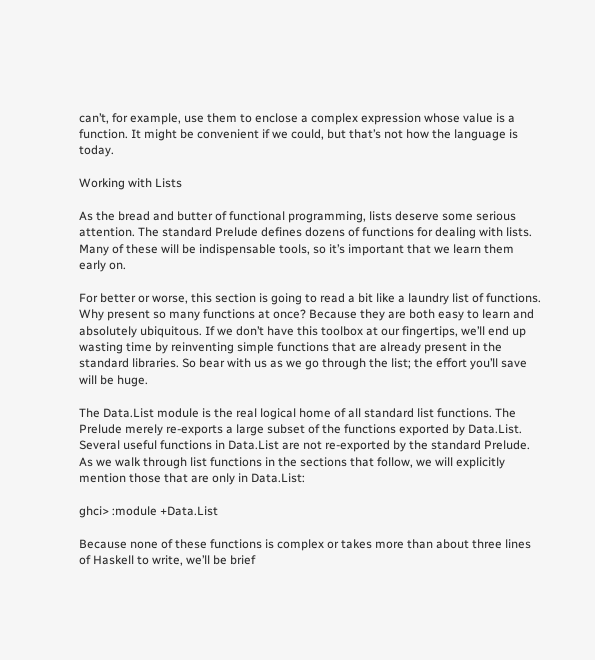can’t, for example, use them to enclose a complex expression whose value is a function. It might be convenient if we could, but that’s not how the language is today.

Working with Lists

As the bread and butter of functional programming, lists deserve some serious attention. The standard Prelude defines dozens of functions for dealing with lists. Many of these will be indispensable tools, so it’s important that we learn them early on.

For better or worse, this section is going to read a bit like a laundry list of functions. Why present so many functions at once? Because they are both easy to learn and absolutely ubiquitous. If we don’t have this toolbox at our fingertips, we’ll end up wasting time by reinventing simple functions that are already present in the standard libraries. So bear with us as we go through the list; the effort you’ll save will be huge.

The Data.List module is the real logical home of all standard list functions. The Prelude merely re-exports a large subset of the functions exported by Data.List. Several useful functions in Data.List are not re-exported by the standard Prelude. As we walk through list functions in the sections that follow, we will explicitly mention those that are only in Data.List:

ghci> :module +Data.List

Because none of these functions is complex or takes more than about three lines of Haskell to write, we’ll be brief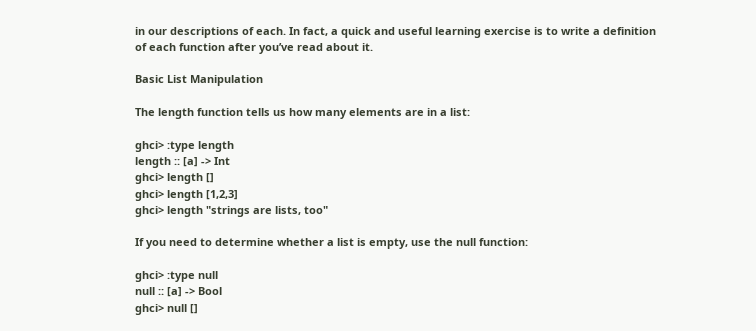in our descriptions of each. In fact, a quick and useful learning exercise is to write a definition of each function after you’ve read about it.

Basic List Manipulation

The length function tells us how many elements are in a list:

ghci> :type length
length :: [a] -> Int
ghci> length []
ghci> length [1,2,3]
ghci> length "strings are lists, too"

If you need to determine whether a list is empty, use the null function:

ghci> :type null
null :: [a] -> Bool
ghci> null []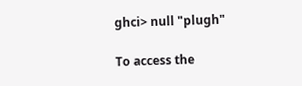ghci> null "plugh"

To access the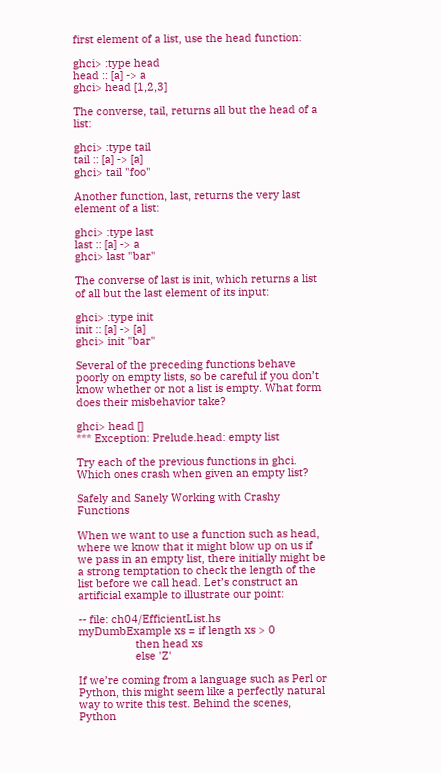first element of a list, use the head function:

ghci> :type head
head :: [a] -> a
ghci> head [1,2,3]

The converse, tail, returns all but the head of a list:

ghci> :type tail
tail :: [a] -> [a]
ghci> tail "foo"

Another function, last, returns the very last element of a list:

ghci> :type last
last :: [a] -> a
ghci> last "bar"

The converse of last is init, which returns a list of all but the last element of its input:

ghci> :type init
init :: [a] -> [a]
ghci> init "bar"

Several of the preceding functions behave poorly on empty lists, so be careful if you don’t know whether or not a list is empty. What form does their misbehavior take?

ghci> head []
*** Exception: Prelude.head: empty list

Try each of the previous functions in ghci. Which ones crash when given an empty list?

Safely and Sanely Working with Crashy Functions

When we want to use a function such as head, where we know that it might blow up on us if we pass in an empty list, there initially might be a strong temptation to check the length of the list before we call head. Let’s construct an artificial example to illustrate our point:

-- file: ch04/EfficientList.hs
myDumbExample xs = if length xs > 0
                   then head xs
                   else 'Z'

If we’re coming from a language such as Perl or Python, this might seem like a perfectly natural way to write this test. Behind the scenes, Python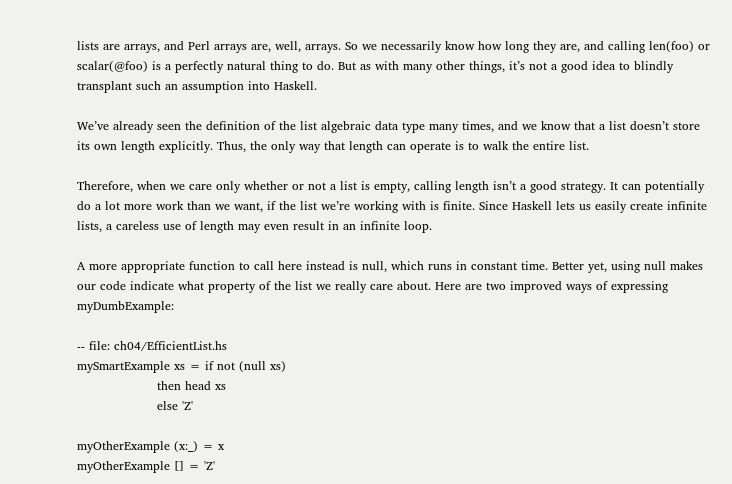lists are arrays, and Perl arrays are, well, arrays. So we necessarily know how long they are, and calling len(foo) or scalar(@foo) is a perfectly natural thing to do. But as with many other things, it’s not a good idea to blindly transplant such an assumption into Haskell.

We’ve already seen the definition of the list algebraic data type many times, and we know that a list doesn’t store its own length explicitly. Thus, the only way that length can operate is to walk the entire list.

Therefore, when we care only whether or not a list is empty, calling length isn’t a good strategy. It can potentially do a lot more work than we want, if the list we’re working with is finite. Since Haskell lets us easily create infinite lists, a careless use of length may even result in an infinite loop.

A more appropriate function to call here instead is null, which runs in constant time. Better yet, using null makes our code indicate what property of the list we really care about. Here are two improved ways of expressing myDumbExample:

-- file: ch04/EfficientList.hs
mySmartExample xs = if not (null xs)
                    then head xs
                    else 'Z'

myOtherExample (x:_) = x
myOtherExample [] = 'Z'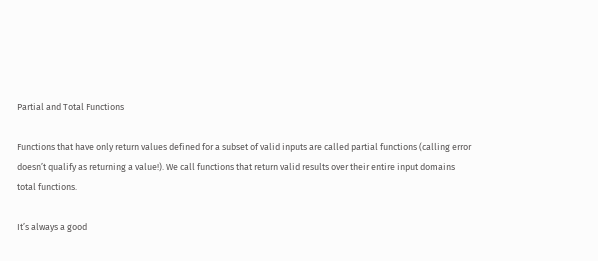Partial and Total Functions

Functions that have only return values defined for a subset of valid inputs are called partial functions (calling error doesn’t qualify as returning a value!). We call functions that return valid results over their entire input domains total functions.

It’s always a good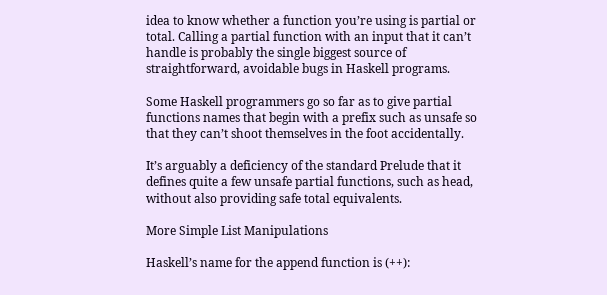idea to know whether a function you’re using is partial or total. Calling a partial function with an input that it can’t handle is probably the single biggest source of straightforward, avoidable bugs in Haskell programs.

Some Haskell programmers go so far as to give partial functions names that begin with a prefix such as unsafe so that they can’t shoot themselves in the foot accidentally.

It’s arguably a deficiency of the standard Prelude that it defines quite a few unsafe partial functions, such as head, without also providing safe total equivalents.

More Simple List Manipulations

Haskell’s name for the append function is (++):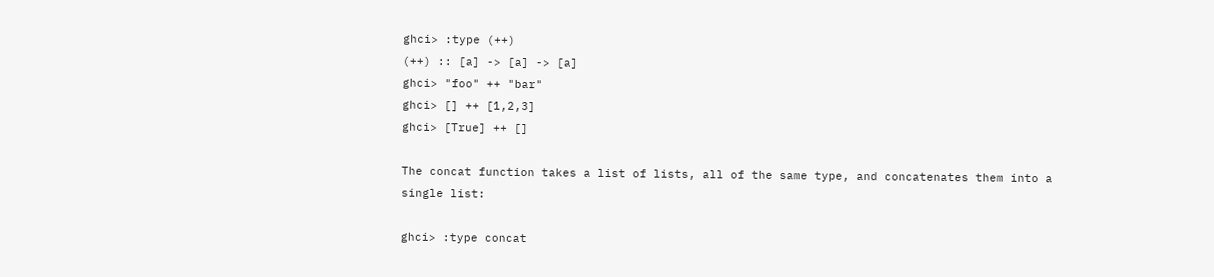ghci> :type (++)
(++) :: [a] -> [a] -> [a]
ghci> "foo" ++ "bar"
ghci> [] ++ [1,2,3]
ghci> [True] ++ []

The concat function takes a list of lists, all of the same type, and concatenates them into a single list:

ghci> :type concat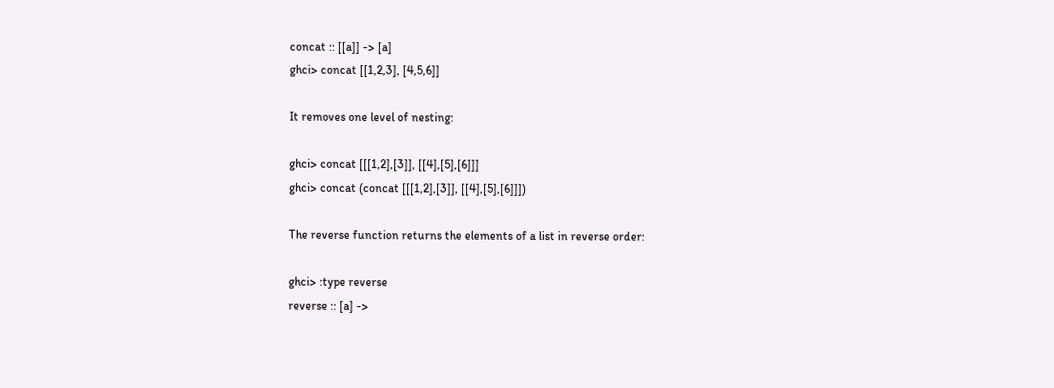concat :: [[a]] -> [a]
ghci> concat [[1,2,3], [4,5,6]]

It removes one level of nesting:

ghci> concat [[[1,2],[3]], [[4],[5],[6]]]
ghci> concat (concat [[[1,2],[3]], [[4],[5],[6]]])

The reverse function returns the elements of a list in reverse order:

ghci> :type reverse
reverse :: [a] ->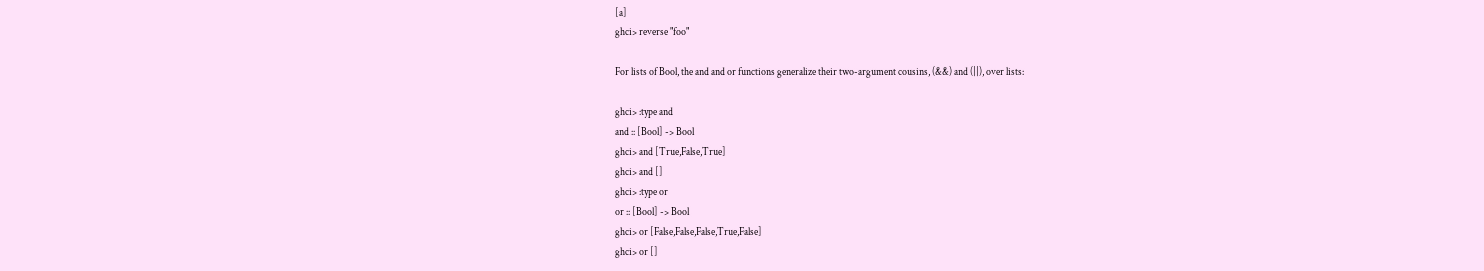[a]
ghci> reverse "foo"

For lists of Bool, the and and or functions generalize their two-argument cousins, (&&) and (||), over lists:

ghci> :type and
and :: [Bool] -> Bool
ghci> and [True,False,True]
ghci> and []
ghci> :type or
or :: [Bool] -> Bool
ghci> or [False,False,False,True,False]
ghci> or []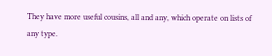They have more useful cousins, all and any, which operate on lists of any type.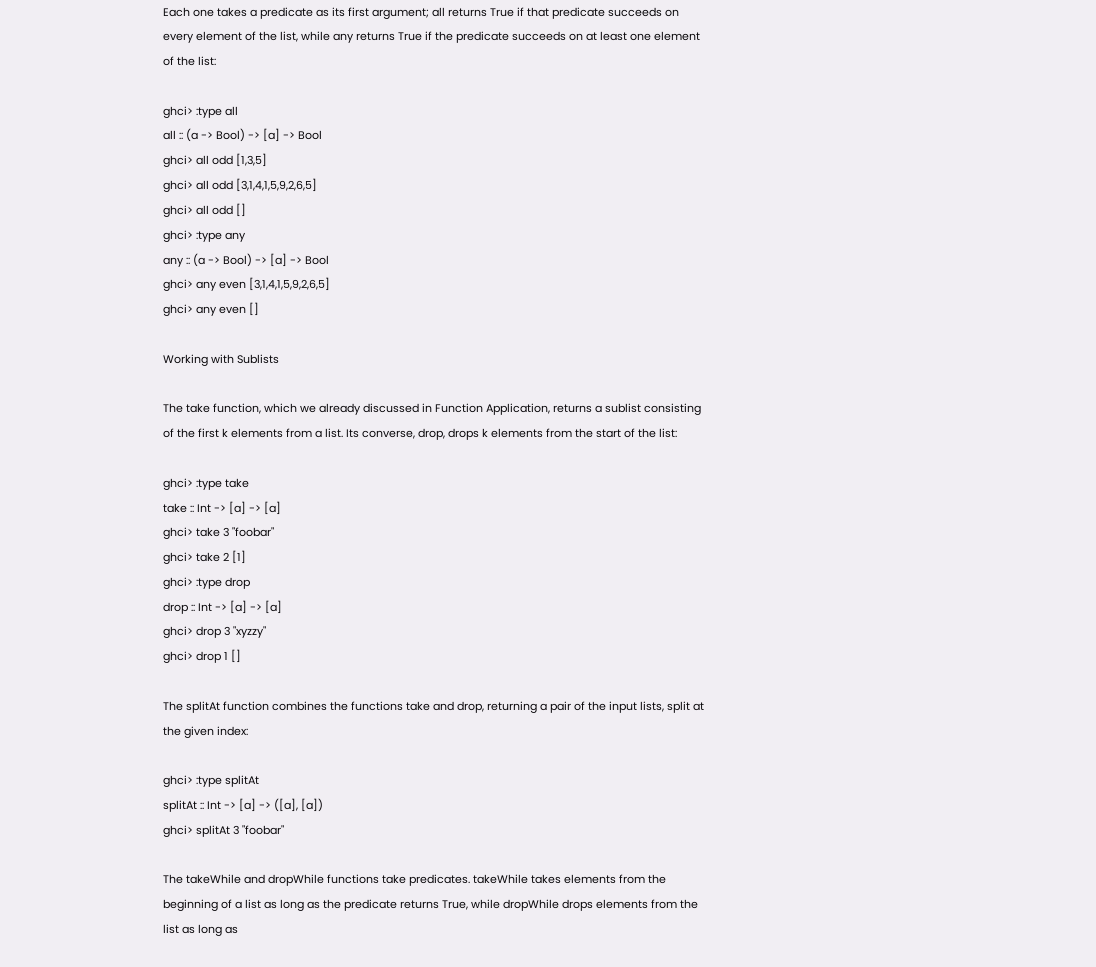Each one takes a predicate as its first argument; all returns True if that predicate succeeds on every element of the list, while any returns True if the predicate succeeds on at least one element of the list:

ghci> :type all
all :: (a -> Bool) -> [a] -> Bool
ghci> all odd [1,3,5]
ghci> all odd [3,1,4,1,5,9,2,6,5]
ghci> all odd []
ghci> :type any
any :: (a -> Bool) -> [a] -> Bool
ghci> any even [3,1,4,1,5,9,2,6,5]
ghci> any even []

Working with Sublists

The take function, which we already discussed in Function Application, returns a sublist consisting of the first k elements from a list. Its converse, drop, drops k elements from the start of the list:

ghci> :type take
take :: Int -> [a] -> [a]
ghci> take 3 "foobar"
ghci> take 2 [1]
ghci> :type drop
drop :: Int -> [a] -> [a]
ghci> drop 3 "xyzzy"
ghci> drop 1 []

The splitAt function combines the functions take and drop, returning a pair of the input lists, split at the given index:

ghci> :type splitAt
splitAt :: Int -> [a] -> ([a], [a])
ghci> splitAt 3 "foobar"

The takeWhile and dropWhile functions take predicates. takeWhile takes elements from the beginning of a list as long as the predicate returns True, while dropWhile drops elements from the list as long as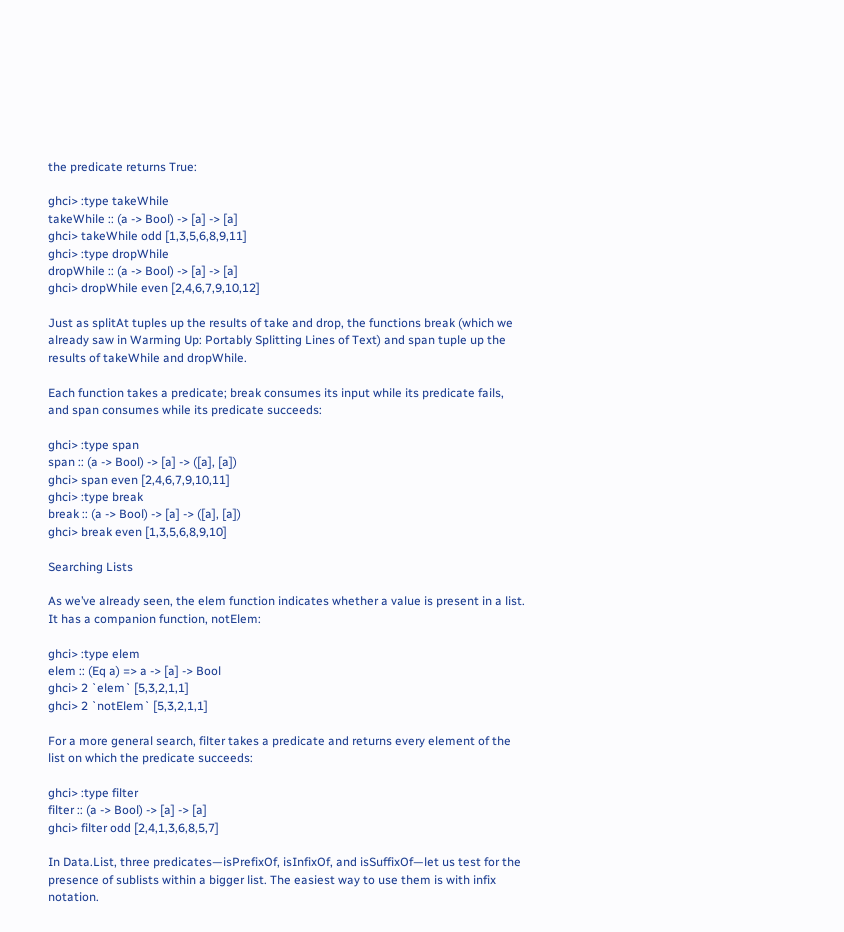the predicate returns True:

ghci> :type takeWhile
takeWhile :: (a -> Bool) -> [a] -> [a]
ghci> takeWhile odd [1,3,5,6,8,9,11]
ghci> :type dropWhile
dropWhile :: (a -> Bool) -> [a] -> [a]
ghci> dropWhile even [2,4,6,7,9,10,12]

Just as splitAt tuples up the results of take and drop, the functions break (which we already saw in Warming Up: Portably Splitting Lines of Text) and span tuple up the results of takeWhile and dropWhile.

Each function takes a predicate; break consumes its input while its predicate fails, and span consumes while its predicate succeeds:

ghci> :type span
span :: (a -> Bool) -> [a] -> ([a], [a])
ghci> span even [2,4,6,7,9,10,11]
ghci> :type break
break :: (a -> Bool) -> [a] -> ([a], [a])
ghci> break even [1,3,5,6,8,9,10]

Searching Lists

As we’ve already seen, the elem function indicates whether a value is present in a list. It has a companion function, notElem:

ghci> :type elem
elem :: (Eq a) => a -> [a] -> Bool
ghci> 2 `elem` [5,3,2,1,1]
ghci> 2 `notElem` [5,3,2,1,1]

For a more general search, filter takes a predicate and returns every element of the list on which the predicate succeeds:

ghci> :type filter
filter :: (a -> Bool) -> [a] -> [a]
ghci> filter odd [2,4,1,3,6,8,5,7]

In Data.List, three predicates—isPrefixOf, isInfixOf, and isSuffixOf—let us test for the presence of sublists within a bigger list. The easiest way to use them is with infix notation.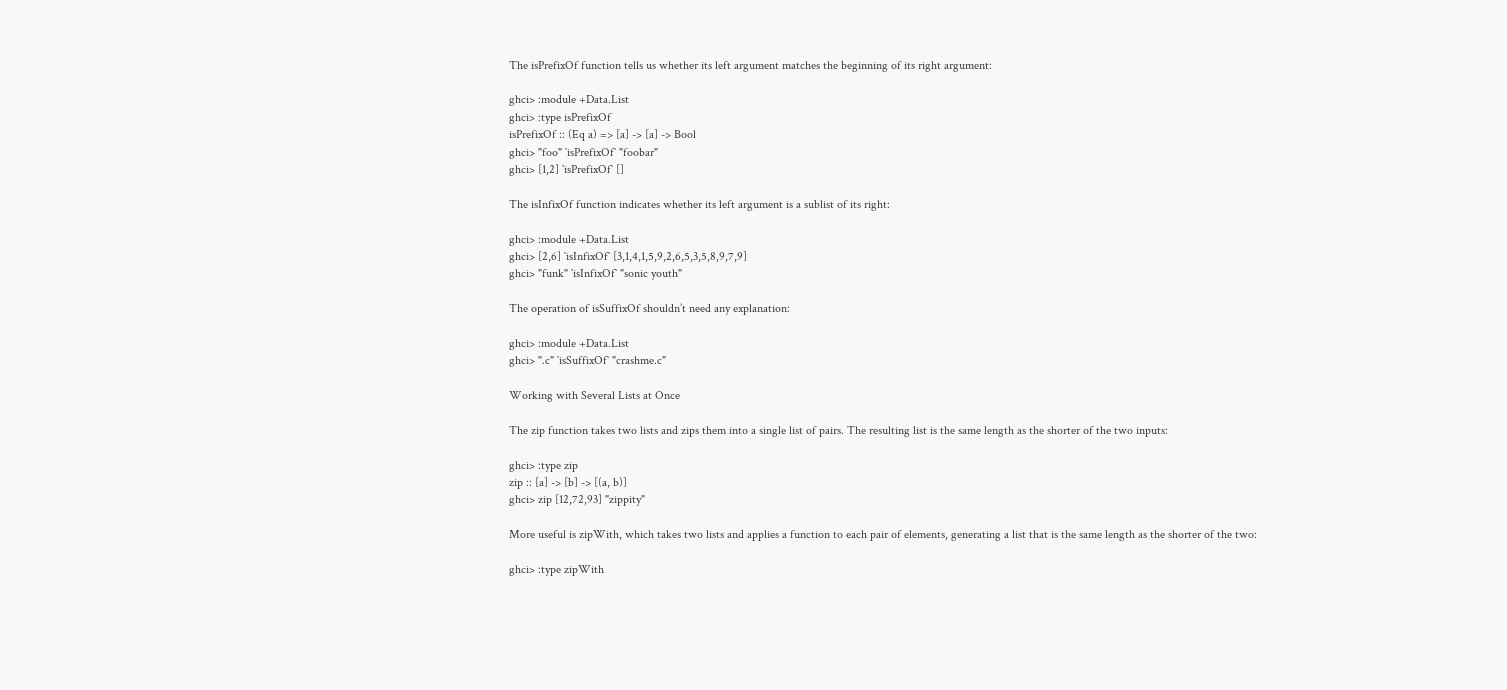The isPrefixOf function tells us whether its left argument matches the beginning of its right argument:

ghci> :module +Data.List
ghci> :type isPrefixOf
isPrefixOf :: (Eq a) => [a] -> [a] -> Bool
ghci> "foo" `isPrefixOf` "foobar"
ghci> [1,2] `isPrefixOf` []

The isInfixOf function indicates whether its left argument is a sublist of its right:

ghci> :module +Data.List
ghci> [2,6] `isInfixOf` [3,1,4,1,5,9,2,6,5,3,5,8,9,7,9]
ghci> "funk" `isInfixOf` "sonic youth"

The operation of isSuffixOf shouldn’t need any explanation:

ghci> :module +Data.List
ghci> ".c" `isSuffixOf` "crashme.c"

Working with Several Lists at Once

The zip function takes two lists and zips them into a single list of pairs. The resulting list is the same length as the shorter of the two inputs:

ghci> :type zip
zip :: [a] -> [b] -> [(a, b)]
ghci> zip [12,72,93] "zippity"

More useful is zipWith, which takes two lists and applies a function to each pair of elements, generating a list that is the same length as the shorter of the two:

ghci> :type zipWith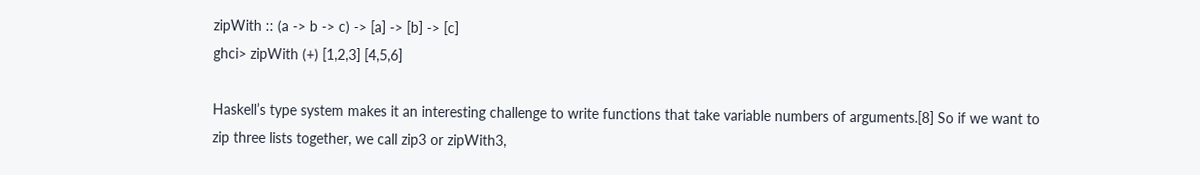zipWith :: (a -> b -> c) -> [a] -> [b] -> [c]
ghci> zipWith (+) [1,2,3] [4,5,6]

Haskell’s type system makes it an interesting challenge to write functions that take variable numbers of arguments.[8] So if we want to zip three lists together, we call zip3 or zipWith3,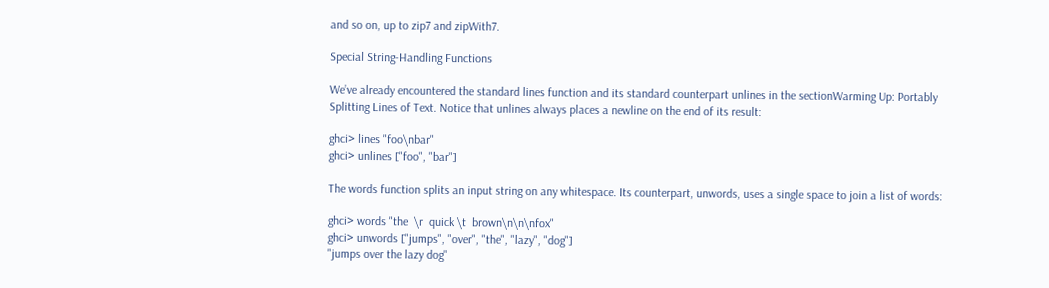and so on, up to zip7 and zipWith7.

Special String-Handling Functions

We’ve already encountered the standard lines function and its standard counterpart unlines in the sectionWarming Up: Portably Splitting Lines of Text. Notice that unlines always places a newline on the end of its result:

ghci> lines "foo\nbar"
ghci> unlines ["foo", "bar"]

The words function splits an input string on any whitespace. Its counterpart, unwords, uses a single space to join a list of words:

ghci> words "the  \r  quick \t  brown\n\n\nfox"
ghci> unwords ["jumps", "over", "the", "lazy", "dog"]
"jumps over the lazy dog"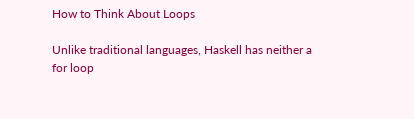How to Think About Loops

Unlike traditional languages, Haskell has neither a for loop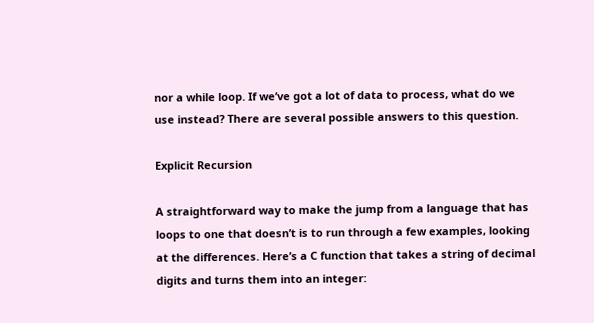nor a while loop. If we’ve got a lot of data to process, what do we use instead? There are several possible answers to this question.

Explicit Recursion

A straightforward way to make the jump from a language that has loops to one that doesn’t is to run through a few examples, looking at the differences. Here’s a C function that takes a string of decimal digits and turns them into an integer: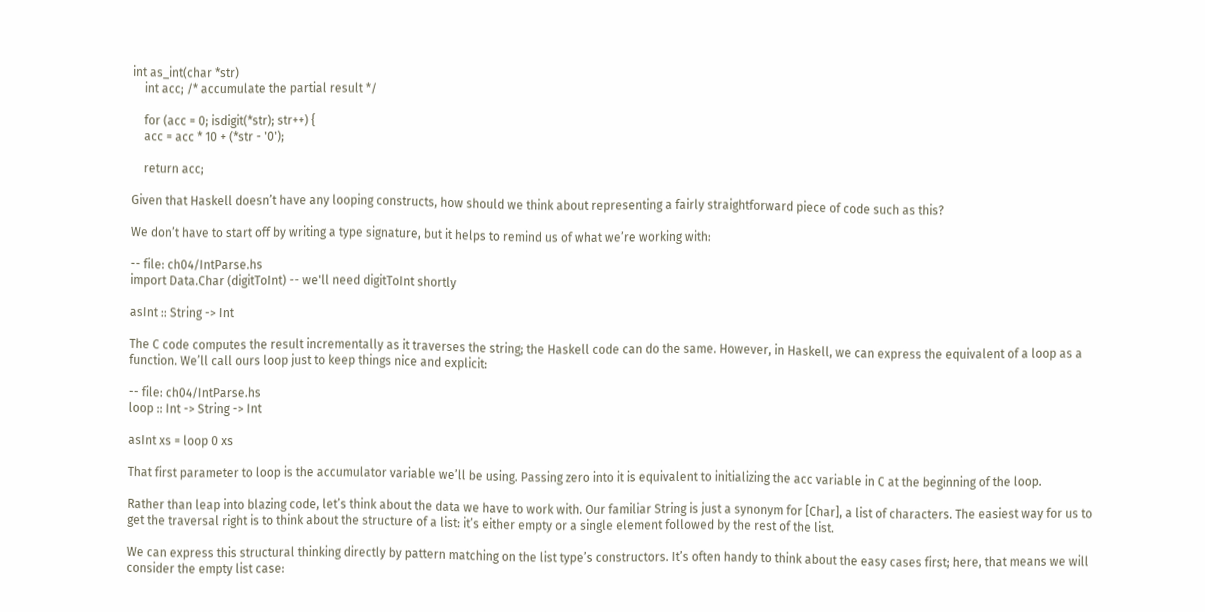int as_int(char *str)
    int acc; /* accumulate the partial result */

    for (acc = 0; isdigit(*str); str++) {
    acc = acc * 10 + (*str - '0');

    return acc;

Given that Haskell doesn’t have any looping constructs, how should we think about representing a fairly straightforward piece of code such as this?

We don’t have to start off by writing a type signature, but it helps to remind us of what we’re working with:

-- file: ch04/IntParse.hs
import Data.Char (digitToInt) -- we'll need digitToInt shortly

asInt :: String -> Int

The C code computes the result incrementally as it traverses the string; the Haskell code can do the same. However, in Haskell, we can express the equivalent of a loop as a function. We’ll call ours loop just to keep things nice and explicit:

-- file: ch04/IntParse.hs
loop :: Int -> String -> Int

asInt xs = loop 0 xs

That first parameter to loop is the accumulator variable we’ll be using. Passing zero into it is equivalent to initializing the acc variable in C at the beginning of the loop.

Rather than leap into blazing code, let’s think about the data we have to work with. Our familiar String is just a synonym for [Char], a list of characters. The easiest way for us to get the traversal right is to think about the structure of a list: it’s either empty or a single element followed by the rest of the list.

We can express this structural thinking directly by pattern matching on the list type’s constructors. It’s often handy to think about the easy cases first; here, that means we will consider the empty list case: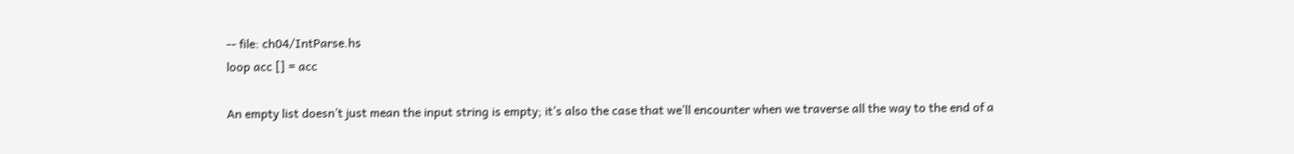-- file: ch04/IntParse.hs
loop acc [] = acc

An empty list doesn’t just mean the input string is empty; it’s also the case that we’ll encounter when we traverse all the way to the end of a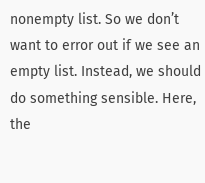nonempty list. So we don’t want to error out if we see an empty list. Instead, we should do something sensible. Here, the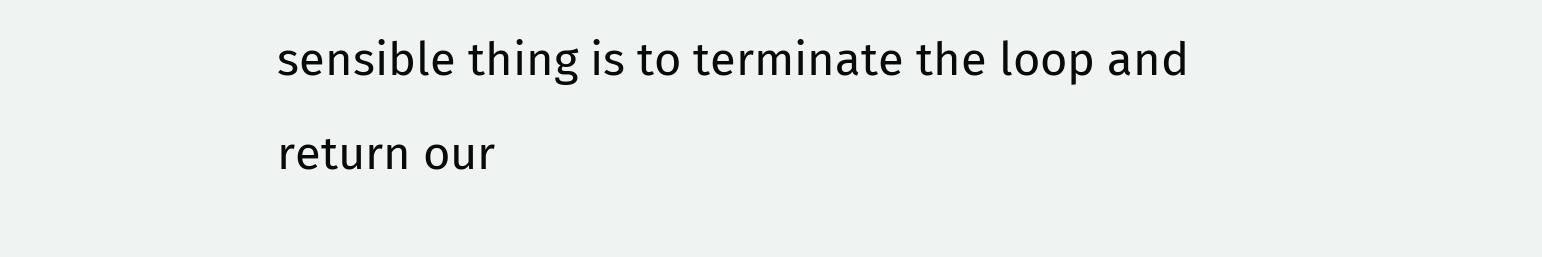sensible thing is to terminate the loop and return our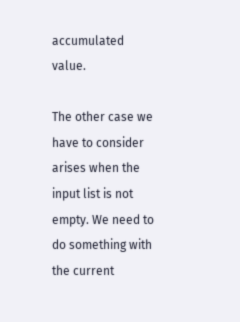accumulated value.

The other case we have to consider arises when the input list is not empty. We need to do something with the current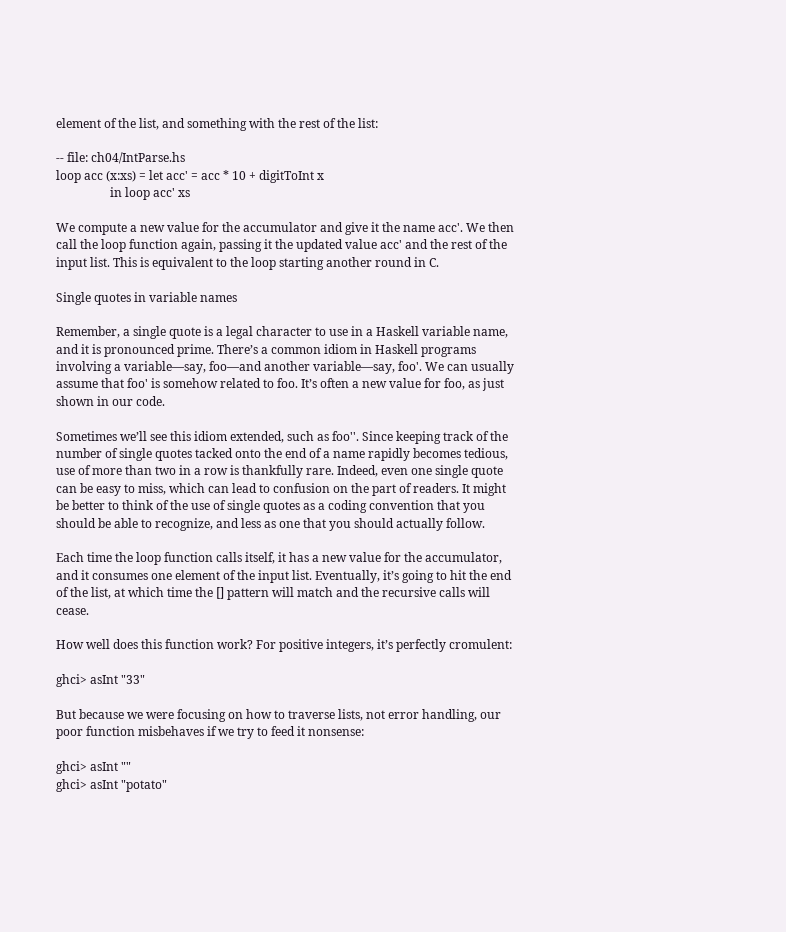element of the list, and something with the rest of the list:

-- file: ch04/IntParse.hs
loop acc (x:xs) = let acc' = acc * 10 + digitToInt x
                  in loop acc' xs

We compute a new value for the accumulator and give it the name acc'. We then call the loop function again, passing it the updated value acc' and the rest of the input list. This is equivalent to the loop starting another round in C.

Single quotes in variable names

Remember, a single quote is a legal character to use in a Haskell variable name, and it is pronounced prime. There’s a common idiom in Haskell programs involving a variable—say, foo—and another variable—say, foo'. We can usually assume that foo' is somehow related to foo. It’s often a new value for foo, as just shown in our code.

Sometimes we’ll see this idiom extended, such as foo''. Since keeping track of the number of single quotes tacked onto the end of a name rapidly becomes tedious, use of more than two in a row is thankfully rare. Indeed, even one single quote can be easy to miss, which can lead to confusion on the part of readers. It might be better to think of the use of single quotes as a coding convention that you should be able to recognize, and less as one that you should actually follow.

Each time the loop function calls itself, it has a new value for the accumulator, and it consumes one element of the input list. Eventually, it’s going to hit the end of the list, at which time the [] pattern will match and the recursive calls will cease.

How well does this function work? For positive integers, it’s perfectly cromulent:

ghci> asInt "33"

But because we were focusing on how to traverse lists, not error handling, our poor function misbehaves if we try to feed it nonsense:

ghci> asInt ""
ghci> asInt "potato"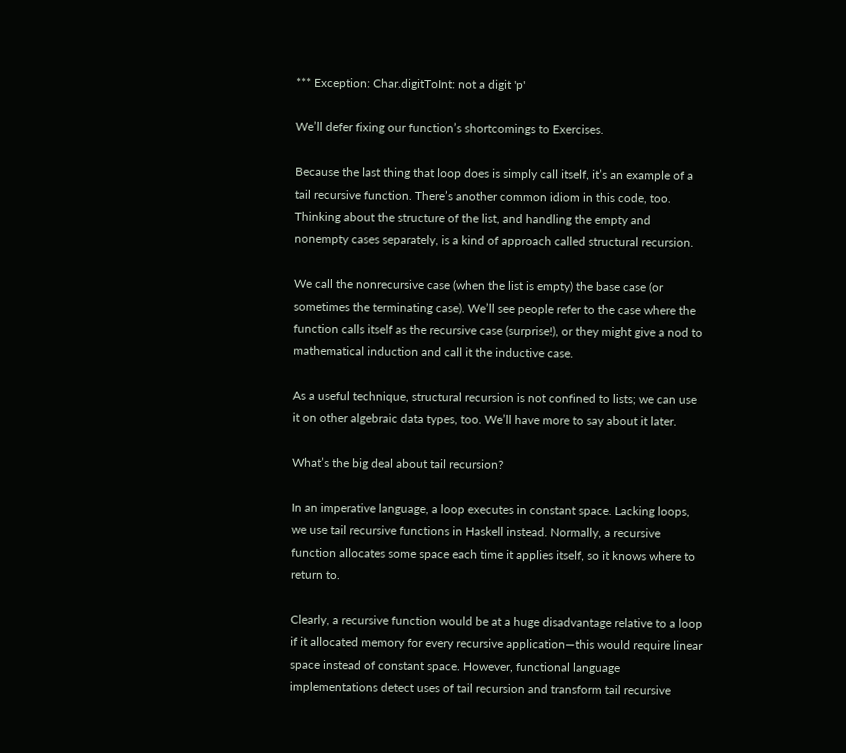*** Exception: Char.digitToInt: not a digit 'p'

We’ll defer fixing our function’s shortcomings to Exercises.

Because the last thing that loop does is simply call itself, it’s an example of a tail recursive function. There’s another common idiom in this code, too. Thinking about the structure of the list, and handling the empty and nonempty cases separately, is a kind of approach called structural recursion.

We call the nonrecursive case (when the list is empty) the base case (or sometimes the terminating case). We’ll see people refer to the case where the function calls itself as the recursive case (surprise!), or they might give a nod to mathematical induction and call it the inductive case.

As a useful technique, structural recursion is not confined to lists; we can use it on other algebraic data types, too. We’ll have more to say about it later.

What’s the big deal about tail recursion?

In an imperative language, a loop executes in constant space. Lacking loops, we use tail recursive functions in Haskell instead. Normally, a recursive function allocates some space each time it applies itself, so it knows where to return to.

Clearly, a recursive function would be at a huge disadvantage relative to a loop if it allocated memory for every recursive application—this would require linear space instead of constant space. However, functional language implementations detect uses of tail recursion and transform tail recursive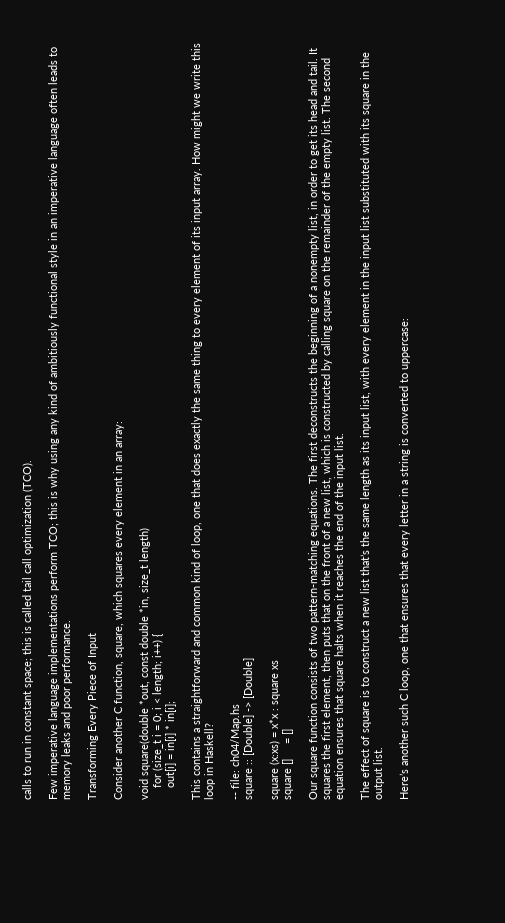calls to run in constant space; this is called tail call optimization (TCO).

Few imperative language implementations perform TCO; this is why using any kind of ambitiously functional style in an imperative language often leads to memory leaks and poor performance.

Transforming Every Piece of Input

Consider another C function, square, which squares every element in an array:

void square(double *out, const double *in, size_t length)
    for (size_t i = 0; i < length; i++) {
    out[i] = in[i] * in[i];

This contains a straightforward and common kind of loop, one that does exactly the same thing to every element of its input array. How might we write this loop in Haskell?

-- file: ch04/Map.hs
square :: [Double] -> [Double]

square (x:xs) = x*x : square xs
square []     = []

Our square function consists of two pattern-matching equations. The first deconstructs the beginning of a nonempty list, in order to get its head and tail. It squares the first element, then puts that on the front of a new list, which is constructed by calling square on the remainder of the empty list. The second equation ensures that square halts when it reaches the end of the input list.

The effect of square is to construct a new list that’s the same length as its input list, with every element in the input list substituted with its square in the output list.

Here’s another such C loop, one that ensures that every letter in a string is converted to uppercase: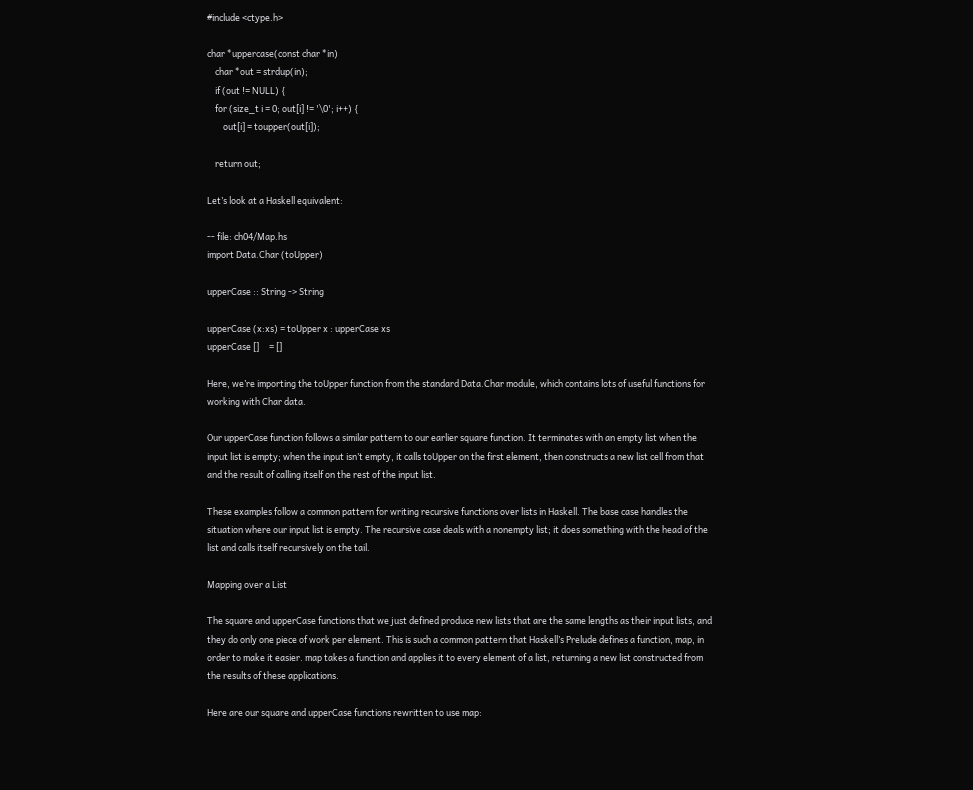#include <ctype.h>

char *uppercase(const char *in)
    char *out = strdup(in);
    if (out != NULL) {
    for (size_t i = 0; out[i] != '\0'; i++) {
        out[i] = toupper(out[i]);

    return out;

Let’s look at a Haskell equivalent:

-- file: ch04/Map.hs
import Data.Char (toUpper)

upperCase :: String -> String

upperCase (x:xs) = toUpper x : upperCase xs
upperCase []     = []

Here, we’re importing the toUpper function from the standard Data.Char module, which contains lots of useful functions for working with Char data.

Our upperCase function follows a similar pattern to our earlier square function. It terminates with an empty list when the input list is empty; when the input isn’t empty, it calls toUpper on the first element, then constructs a new list cell from that and the result of calling itself on the rest of the input list.

These examples follow a common pattern for writing recursive functions over lists in Haskell. The base case handles the situation where our input list is empty. The recursive case deals with a nonempty list; it does something with the head of the list and calls itself recursively on the tail.

Mapping over a List

The square and upperCase functions that we just defined produce new lists that are the same lengths as their input lists, and they do only one piece of work per element. This is such a common pattern that Haskell’s Prelude defines a function, map, in order to make it easier. map takes a function and applies it to every element of a list, returning a new list constructed from the results of these applications.

Here are our square and upperCase functions rewritten to use map: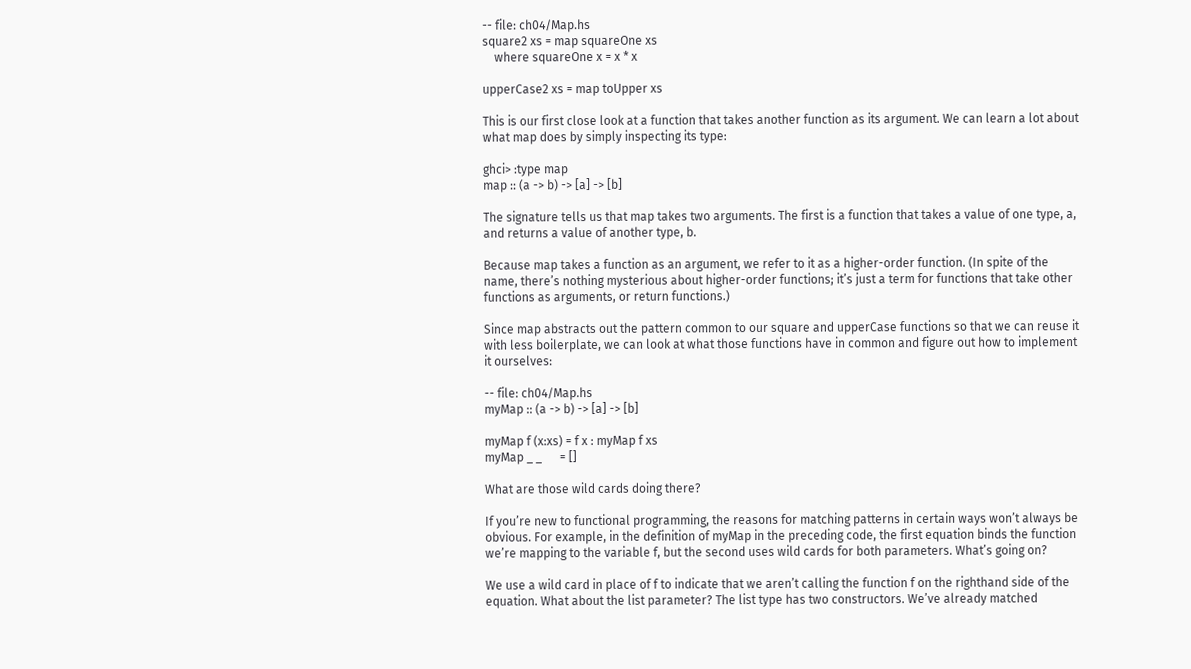-- file: ch04/Map.hs
square2 xs = map squareOne xs
    where squareOne x = x * x

upperCase2 xs = map toUpper xs

This is our first close look at a function that takes another function as its argument. We can learn a lot about what map does by simply inspecting its type:

ghci> :type map
map :: (a -> b) -> [a] -> [b]

The signature tells us that map takes two arguments. The first is a function that takes a value of one type, a, and returns a value of another type, b.

Because map takes a function as an argument, we refer to it as a higher-order function. (In spite of the name, there’s nothing mysterious about higher-order functions; it’s just a term for functions that take other functions as arguments, or return functions.)

Since map abstracts out the pattern common to our square and upperCase functions so that we can reuse it with less boilerplate, we can look at what those functions have in common and figure out how to implement it ourselves:

-- file: ch04/Map.hs
myMap :: (a -> b) -> [a] -> [b]

myMap f (x:xs) = f x : myMap f xs
myMap _ _      = []

What are those wild cards doing there?

If you’re new to functional programming, the reasons for matching patterns in certain ways won’t always be obvious. For example, in the definition of myMap in the preceding code, the first equation binds the function we’re mapping to the variable f, but the second uses wild cards for both parameters. What’s going on?

We use a wild card in place of f to indicate that we aren’t calling the function f on the righthand side of the equation. What about the list parameter? The list type has two constructors. We’ve already matched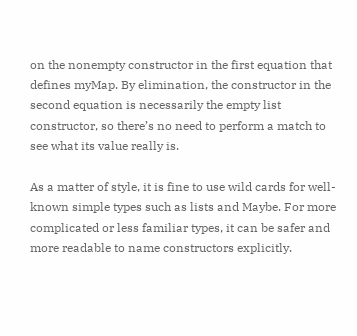on the nonempty constructor in the first equation that defines myMap. By elimination, the constructor in the second equation is necessarily the empty list constructor, so there’s no need to perform a match to see what its value really is.

As a matter of style, it is fine to use wild cards for well-known simple types such as lists and Maybe. For more complicated or less familiar types, it can be safer and more readable to name constructors explicitly.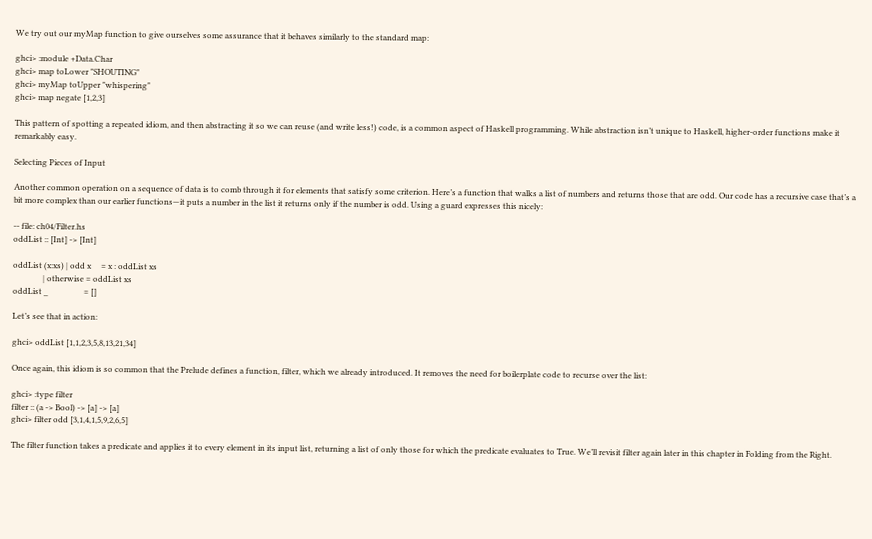We try out our myMap function to give ourselves some assurance that it behaves similarly to the standard map:

ghci> :module +Data.Char
ghci> map toLower "SHOUTING"
ghci> myMap toUpper "whispering"
ghci> map negate [1,2,3]

This pattern of spotting a repeated idiom, and then abstracting it so we can reuse (and write less!) code, is a common aspect of Haskell programming. While abstraction isn’t unique to Haskell, higher-order functions make it remarkably easy.

Selecting Pieces of Input

Another common operation on a sequence of data is to comb through it for elements that satisfy some criterion. Here’s a function that walks a list of numbers and returns those that are odd. Our code has a recursive case that’s a bit more complex than our earlier functions—it puts a number in the list it returns only if the number is odd. Using a guard expresses this nicely:

-- file: ch04/Filter.hs
oddList :: [Int] -> [Int]

oddList (x:xs) | odd x     = x : oddList xs
               | otherwise = oddList xs
oddList _                  = []

Let’s see that in action:

ghci> oddList [1,1,2,3,5,8,13,21,34]

Once again, this idiom is so common that the Prelude defines a function, filter, which we already introduced. It removes the need for boilerplate code to recurse over the list:

ghci> :type filter
filter :: (a -> Bool) -> [a] -> [a]
ghci> filter odd [3,1,4,1,5,9,2,6,5]

The filter function takes a predicate and applies it to every element in its input list, returning a list of only those for which the predicate evaluates to True. We’ll revisit filter again later in this chapter in Folding from the Right.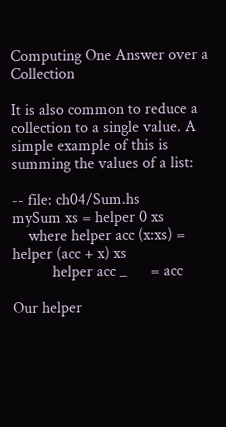Computing One Answer over a Collection

It is also common to reduce a collection to a single value. A simple example of this is summing the values of a list:

-- file: ch04/Sum.hs
mySum xs = helper 0 xs
    where helper acc (x:xs) = helper (acc + x) xs
          helper acc _      = acc

Our helper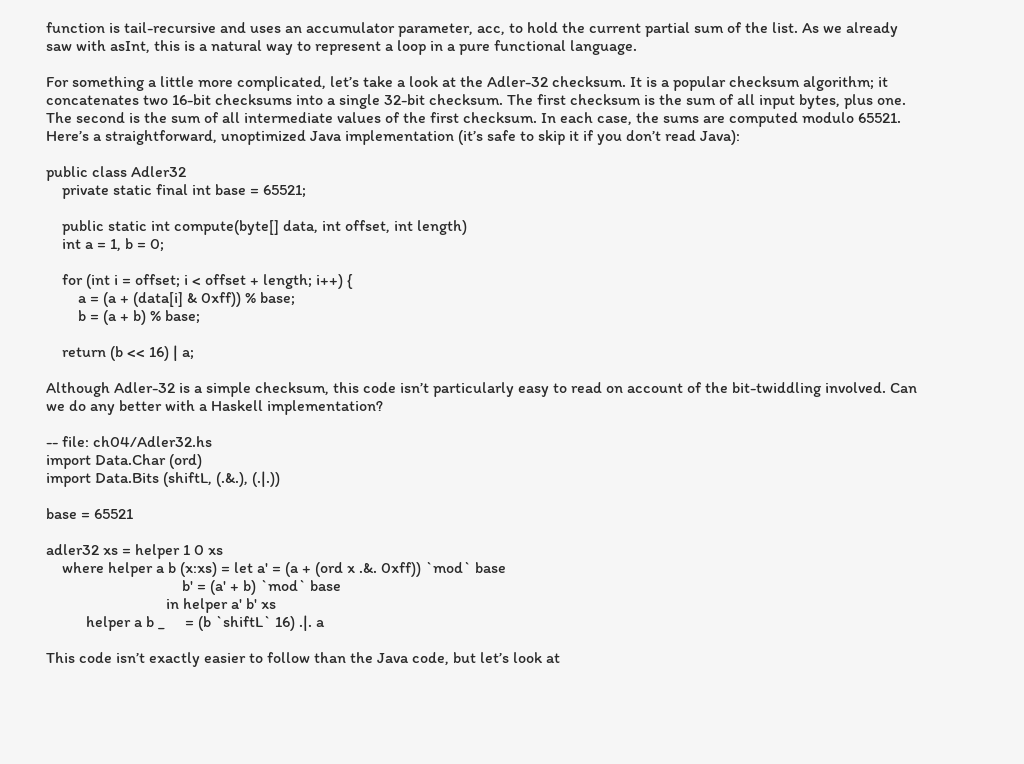function is tail-recursive and uses an accumulator parameter, acc, to hold the current partial sum of the list. As we already saw with asInt, this is a natural way to represent a loop in a pure functional language.

For something a little more complicated, let’s take a look at the Adler-32 checksum. It is a popular checksum algorithm; it concatenates two 16-bit checksums into a single 32-bit checksum. The first checksum is the sum of all input bytes, plus one. The second is the sum of all intermediate values of the first checksum. In each case, the sums are computed modulo 65521. Here’s a straightforward, unoptimized Java implementation (it’s safe to skip it if you don’t read Java):

public class Adler32
    private static final int base = 65521;

    public static int compute(byte[] data, int offset, int length)
    int a = 1, b = 0;

    for (int i = offset; i < offset + length; i++) {
        a = (a + (data[i] & 0xff)) % base;
        b = (a + b) % base;

    return (b << 16) | a;

Although Adler-32 is a simple checksum, this code isn’t particularly easy to read on account of the bit-twiddling involved. Can we do any better with a Haskell implementation?

-- file: ch04/Adler32.hs
import Data.Char (ord)
import Data.Bits (shiftL, (.&.), (.|.))

base = 65521

adler32 xs = helper 1 0 xs
    where helper a b (x:xs) = let a' = (a + (ord x .&. 0xff)) `mod` base
                                  b' = (a' + b) `mod` base
                              in helper a' b' xs
          helper a b _     = (b `shiftL` 16) .|. a

This code isn’t exactly easier to follow than the Java code, but let’s look at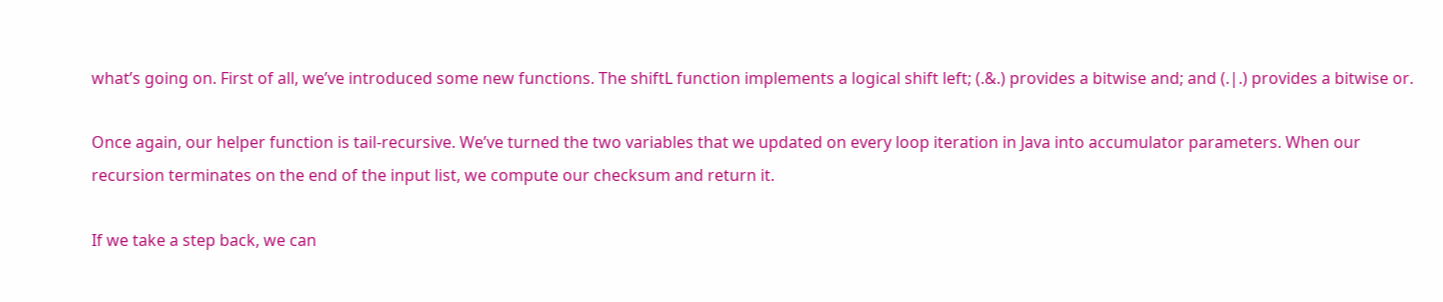what’s going on. First of all, we’ve introduced some new functions. The shiftL function implements a logical shift left; (.&.) provides a bitwise and; and (.|.) provides a bitwise or.

Once again, our helper function is tail-recursive. We’ve turned the two variables that we updated on every loop iteration in Java into accumulator parameters. When our recursion terminates on the end of the input list, we compute our checksum and return it.

If we take a step back, we can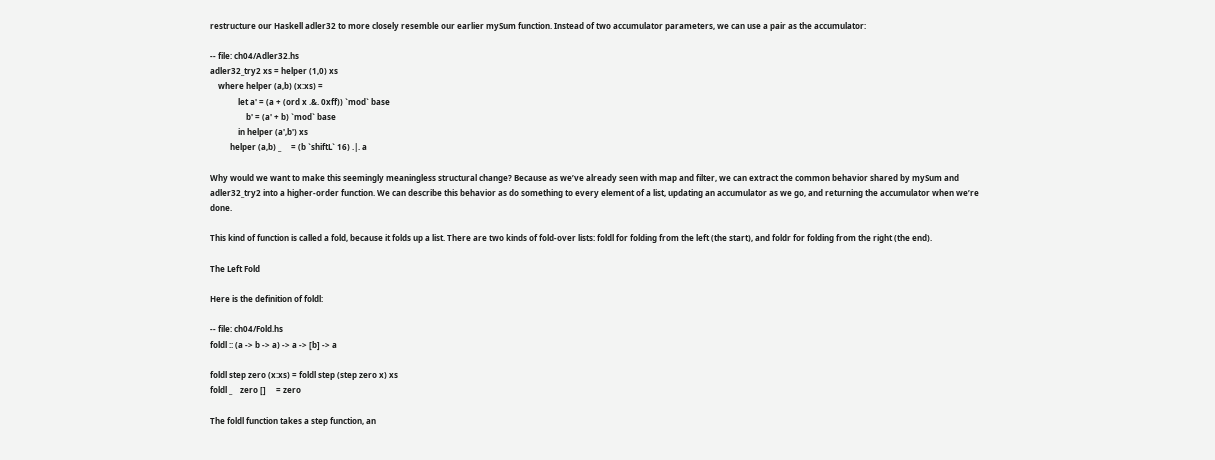restructure our Haskell adler32 to more closely resemble our earlier mySum function. Instead of two accumulator parameters, we can use a pair as the accumulator:

-- file: ch04/Adler32.hs
adler32_try2 xs = helper (1,0) xs
    where helper (a,b) (x:xs) =
              let a' = (a + (ord x .&. 0xff)) `mod` base
                  b' = (a' + b) `mod` base
              in helper (a',b') xs
          helper (a,b) _     = (b `shiftL` 16) .|. a

Why would we want to make this seemingly meaningless structural change? Because as we’ve already seen with map and filter, we can extract the common behavior shared by mySum and adler32_try2 into a higher-order function. We can describe this behavior as do something to every element of a list, updating an accumulator as we go, and returning the accumulator when we’re done.

This kind of function is called a fold, because it folds up a list. There are two kinds of fold-over lists: foldl for folding from the left (the start), and foldr for folding from the right (the end).

The Left Fold

Here is the definition of foldl:

-- file: ch04/Fold.hs
foldl :: (a -> b -> a) -> a -> [b] -> a

foldl step zero (x:xs) = foldl step (step zero x) xs
foldl _    zero []     = zero

The foldl function takes a step function, an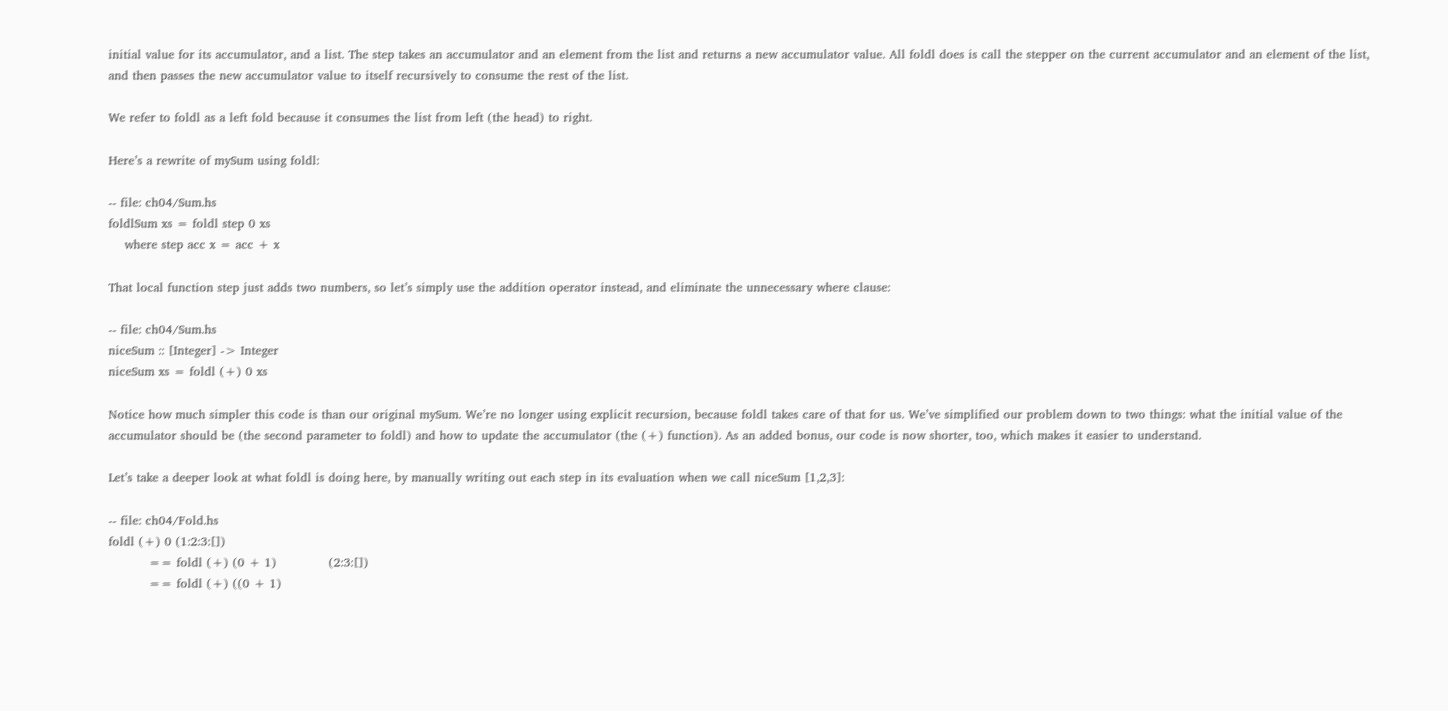initial value for its accumulator, and a list. The step takes an accumulator and an element from the list and returns a new accumulator value. All foldl does is call the stepper on the current accumulator and an element of the list, and then passes the new accumulator value to itself recursively to consume the rest of the list.

We refer to foldl as a left fold because it consumes the list from left (the head) to right.

Here’s a rewrite of mySum using foldl:

-- file: ch04/Sum.hs
foldlSum xs = foldl step 0 xs
    where step acc x = acc + x

That local function step just adds two numbers, so let’s simply use the addition operator instead, and eliminate the unnecessary where clause:

-- file: ch04/Sum.hs
niceSum :: [Integer] -> Integer
niceSum xs = foldl (+) 0 xs

Notice how much simpler this code is than our original mySum. We’re no longer using explicit recursion, because foldl takes care of that for us. We’ve simplified our problem down to two things: what the initial value of the accumulator should be (the second parameter to foldl) and how to update the accumulator (the (+) function). As an added bonus, our code is now shorter, too, which makes it easier to understand.

Let’s take a deeper look at what foldl is doing here, by manually writing out each step in its evaluation when we call niceSum [1,2,3]:

-- file: ch04/Fold.hs
foldl (+) 0 (1:2:3:[])
          == foldl (+) (0 + 1)             (2:3:[])
          == foldl (+) ((0 + 1)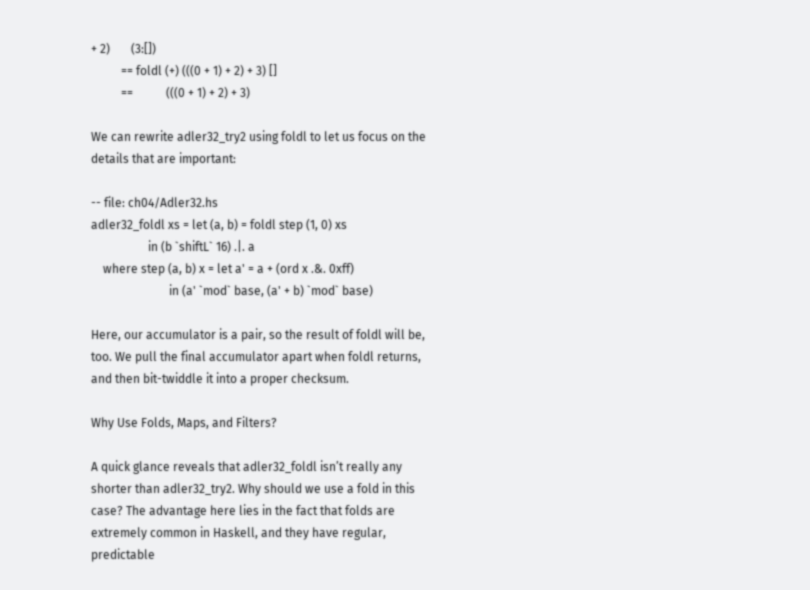+ 2)       (3:[])
          == foldl (+) (((0 + 1) + 2) + 3) []
          ==           (((0 + 1) + 2) + 3)

We can rewrite adler32_try2 using foldl to let us focus on the details that are important:

-- file: ch04/Adler32.hs
adler32_foldl xs = let (a, b) = foldl step (1, 0) xs
                   in (b `shiftL` 16) .|. a
    where step (a, b) x = let a' = a + (ord x .&. 0xff)
                          in (a' `mod` base, (a' + b) `mod` base)

Here, our accumulator is a pair, so the result of foldl will be, too. We pull the final accumulator apart when foldl returns, and then bit-twiddle it into a proper checksum.

Why Use Folds, Maps, and Filters?

A quick glance reveals that adler32_foldl isn’t really any shorter than adler32_try2. Why should we use a fold in this case? The advantage here lies in the fact that folds are extremely common in Haskell, and they have regular, predictable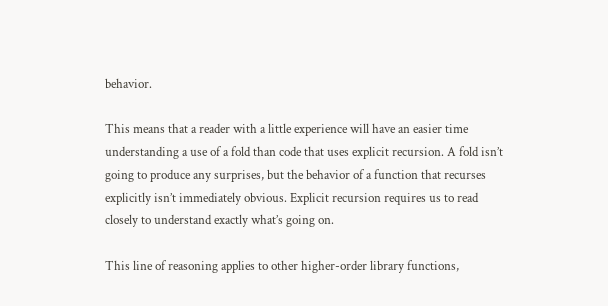behavior.

This means that a reader with a little experience will have an easier time understanding a use of a fold than code that uses explicit recursion. A fold isn’t going to produce any surprises, but the behavior of a function that recurses explicitly isn’t immediately obvious. Explicit recursion requires us to read closely to understand exactly what’s going on.

This line of reasoning applies to other higher-order library functions,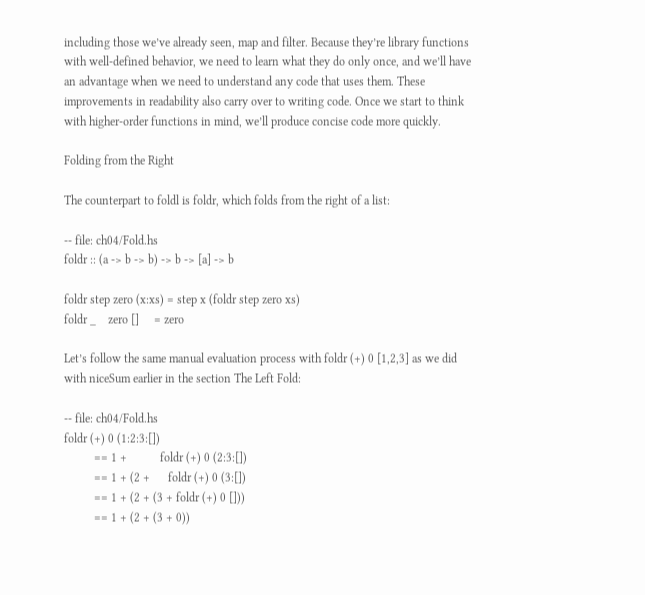including those we’ve already seen, map and filter. Because they’re library functions with well-defined behavior, we need to learn what they do only once, and we’ll have an advantage when we need to understand any code that uses them. These improvements in readability also carry over to writing code. Once we start to think with higher-order functions in mind, we’ll produce concise code more quickly.

Folding from the Right

The counterpart to foldl is foldr, which folds from the right of a list:

-- file: ch04/Fold.hs
foldr :: (a -> b -> b) -> b -> [a] -> b

foldr step zero (x:xs) = step x (foldr step zero xs)
foldr _    zero []     = zero

Let’s follow the same manual evaluation process with foldr (+) 0 [1,2,3] as we did with niceSum earlier in the section The Left Fold:

-- file: ch04/Fold.hs
foldr (+) 0 (1:2:3:[])
          == 1 +           foldr (+) 0 (2:3:[])
          == 1 + (2 +      foldr (+) 0 (3:[])
          == 1 + (2 + (3 + foldr (+) 0 []))
          == 1 + (2 + (3 + 0))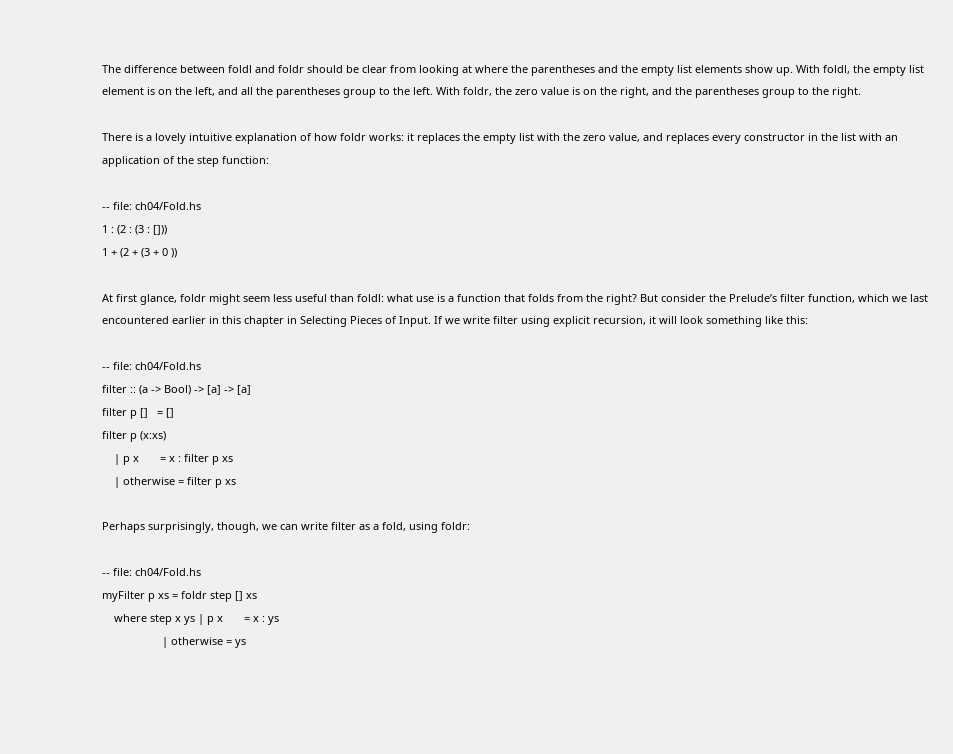The difference between foldl and foldr should be clear from looking at where the parentheses and the empty list elements show up. With foldl, the empty list element is on the left, and all the parentheses group to the left. With foldr, the zero value is on the right, and the parentheses group to the right.

There is a lovely intuitive explanation of how foldr works: it replaces the empty list with the zero value, and replaces every constructor in the list with an application of the step function:

-- file: ch04/Fold.hs
1 : (2 : (3 : []))
1 + (2 + (3 + 0 ))

At first glance, foldr might seem less useful than foldl: what use is a function that folds from the right? But consider the Prelude’s filter function, which we last encountered earlier in this chapter in Selecting Pieces of Input. If we write filter using explicit recursion, it will look something like this:

-- file: ch04/Fold.hs
filter :: (a -> Bool) -> [a] -> [a]
filter p []   = []
filter p (x:xs)
    | p x       = x : filter p xs
    | otherwise = filter p xs

Perhaps surprisingly, though, we can write filter as a fold, using foldr:

-- file: ch04/Fold.hs
myFilter p xs = foldr step [] xs
    where step x ys | p x       = x : ys
                    | otherwise = ys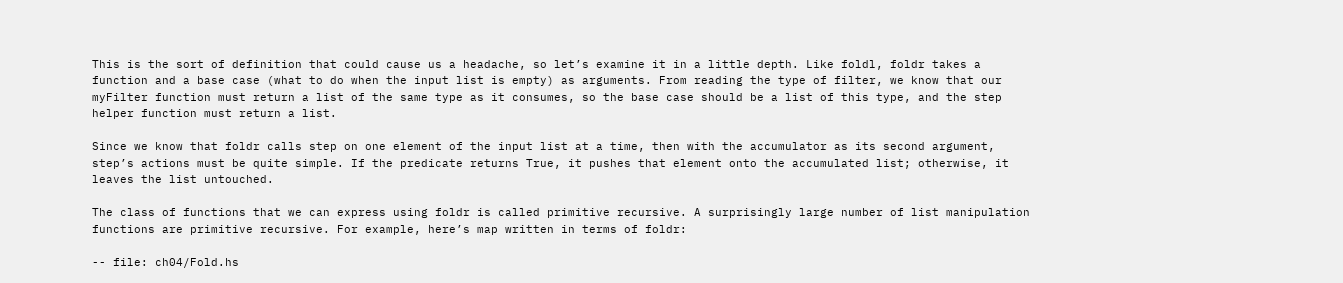This is the sort of definition that could cause us a headache, so let’s examine it in a little depth. Like foldl, foldr takes a function and a base case (what to do when the input list is empty) as arguments. From reading the type of filter, we know that our myFilter function must return a list of the same type as it consumes, so the base case should be a list of this type, and the step helper function must return a list.

Since we know that foldr calls step on one element of the input list at a time, then with the accumulator as its second argument, step’s actions must be quite simple. If the predicate returns True, it pushes that element onto the accumulated list; otherwise, it leaves the list untouched.

The class of functions that we can express using foldr is called primitive recursive. A surprisingly large number of list manipulation functions are primitive recursive. For example, here’s map written in terms of foldr:

-- file: ch04/Fold.hs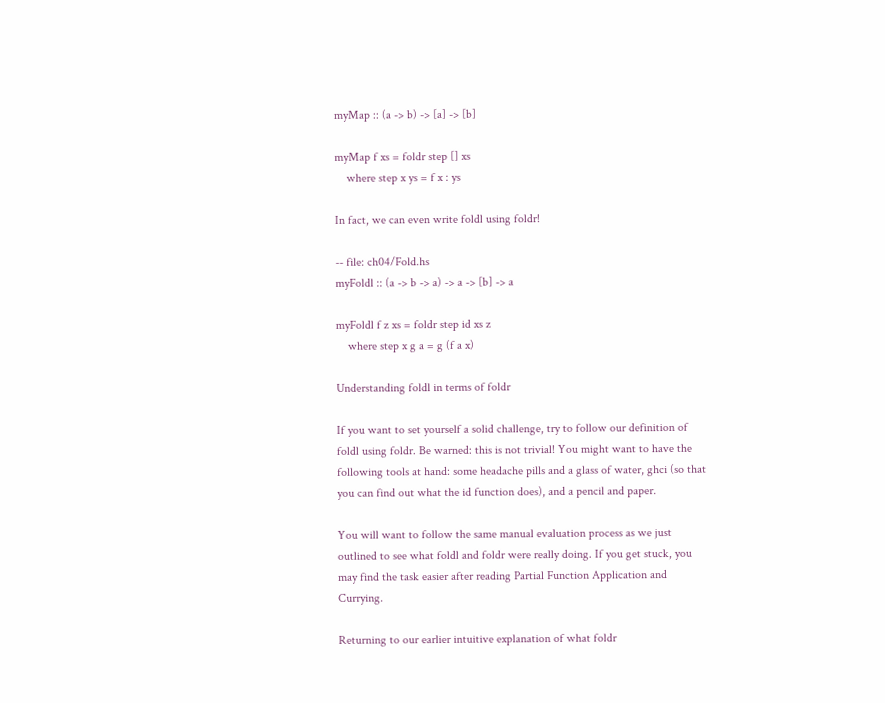myMap :: (a -> b) -> [a] -> [b]

myMap f xs = foldr step [] xs
    where step x ys = f x : ys

In fact, we can even write foldl using foldr!

-- file: ch04/Fold.hs
myFoldl :: (a -> b -> a) -> a -> [b] -> a

myFoldl f z xs = foldr step id xs z
    where step x g a = g (f a x)

Understanding foldl in terms of foldr

If you want to set yourself a solid challenge, try to follow our definition of foldl using foldr. Be warned: this is not trivial! You might want to have the following tools at hand: some headache pills and a glass of water, ghci (so that you can find out what the id function does), and a pencil and paper.

You will want to follow the same manual evaluation process as we just outlined to see what foldl and foldr were really doing. If you get stuck, you may find the task easier after reading Partial Function Application and Currying.

Returning to our earlier intuitive explanation of what foldr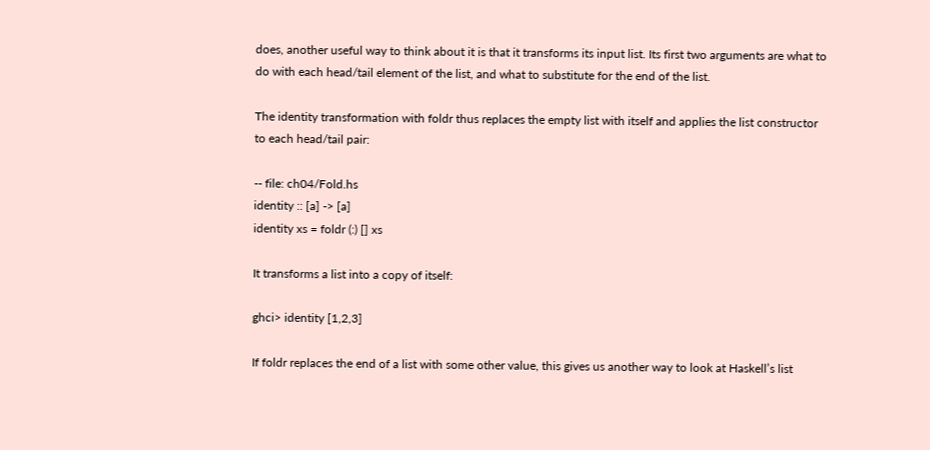does, another useful way to think about it is that it transforms its input list. Its first two arguments are what to do with each head/tail element of the list, and what to substitute for the end of the list.

The identity transformation with foldr thus replaces the empty list with itself and applies the list constructor to each head/tail pair:

-- file: ch04/Fold.hs
identity :: [a] -> [a]
identity xs = foldr (:) [] xs

It transforms a list into a copy of itself:

ghci> identity [1,2,3]

If foldr replaces the end of a list with some other value, this gives us another way to look at Haskell’s list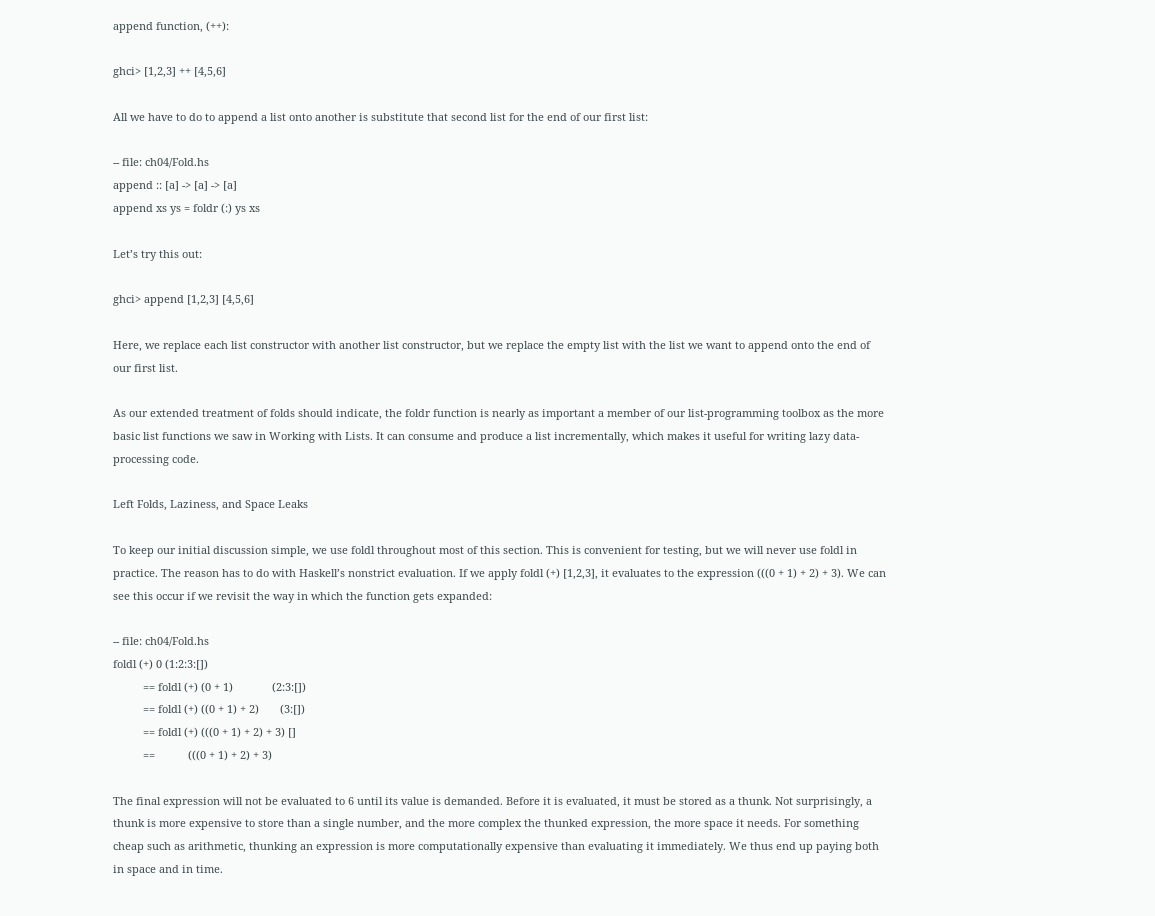append function, (++):

ghci> [1,2,3] ++ [4,5,6]

All we have to do to append a list onto another is substitute that second list for the end of our first list:

-- file: ch04/Fold.hs
append :: [a] -> [a] -> [a]
append xs ys = foldr (:) ys xs

Let’s try this out:

ghci> append [1,2,3] [4,5,6]

Here, we replace each list constructor with another list constructor, but we replace the empty list with the list we want to append onto the end of our first list.

As our extended treatment of folds should indicate, the foldr function is nearly as important a member of our list-programming toolbox as the more basic list functions we saw in Working with Lists. It can consume and produce a list incrementally, which makes it useful for writing lazy data-processing code.

Left Folds, Laziness, and Space Leaks

To keep our initial discussion simple, we use foldl throughout most of this section. This is convenient for testing, but we will never use foldl in practice. The reason has to do with Haskell’s nonstrict evaluation. If we apply foldl (+) [1,2,3], it evaluates to the expression (((0 + 1) + 2) + 3). We can see this occur if we revisit the way in which the function gets expanded:

-- file: ch04/Fold.hs
foldl (+) 0 (1:2:3:[])
          == foldl (+) (0 + 1)             (2:3:[])
          == foldl (+) ((0 + 1) + 2)       (3:[])
          == foldl (+) (((0 + 1) + 2) + 3) []
          ==           (((0 + 1) + 2) + 3)

The final expression will not be evaluated to 6 until its value is demanded. Before it is evaluated, it must be stored as a thunk. Not surprisingly, a thunk is more expensive to store than a single number, and the more complex the thunked expression, the more space it needs. For something cheap such as arithmetic, thunking an expression is more computationally expensive than evaluating it immediately. We thus end up paying both in space and in time.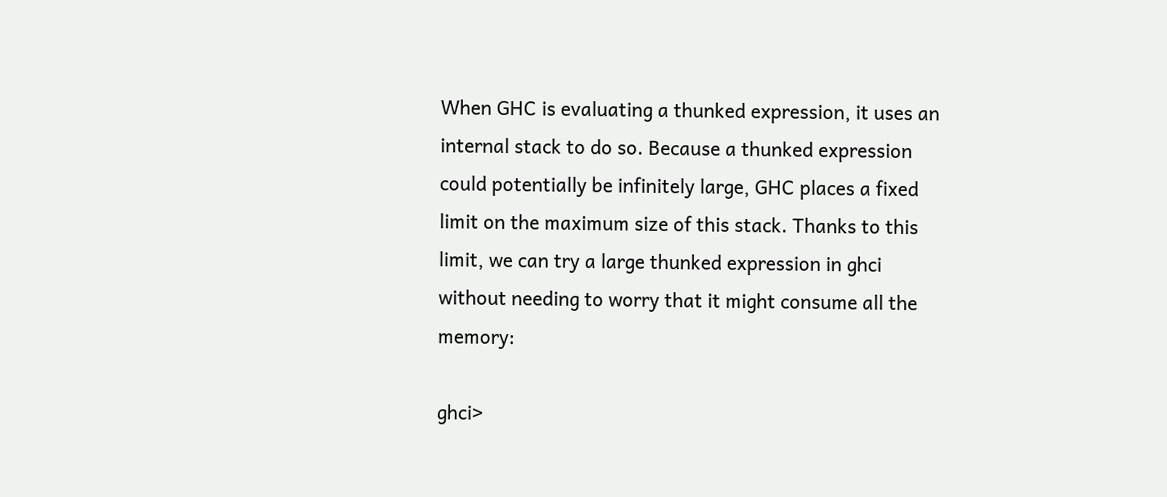When GHC is evaluating a thunked expression, it uses an internal stack to do so. Because a thunked expression could potentially be infinitely large, GHC places a fixed limit on the maximum size of this stack. Thanks to this limit, we can try a large thunked expression in ghci without needing to worry that it might consume all the memory:

ghci>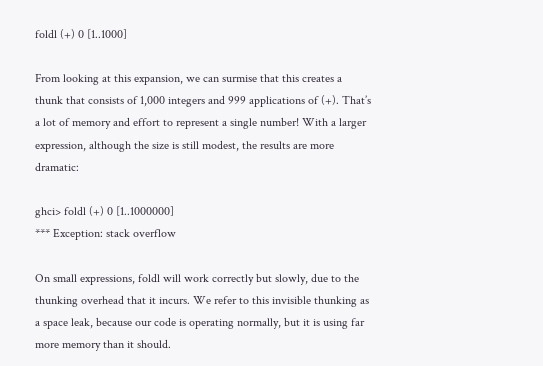foldl (+) 0 [1..1000]

From looking at this expansion, we can surmise that this creates a thunk that consists of 1,000 integers and 999 applications of (+). That’s a lot of memory and effort to represent a single number! With a larger expression, although the size is still modest, the results are more dramatic:

ghci> foldl (+) 0 [1..1000000]
*** Exception: stack overflow

On small expressions, foldl will work correctly but slowly, due to the thunking overhead that it incurs. We refer to this invisible thunking as a space leak, because our code is operating normally, but it is using far more memory than it should.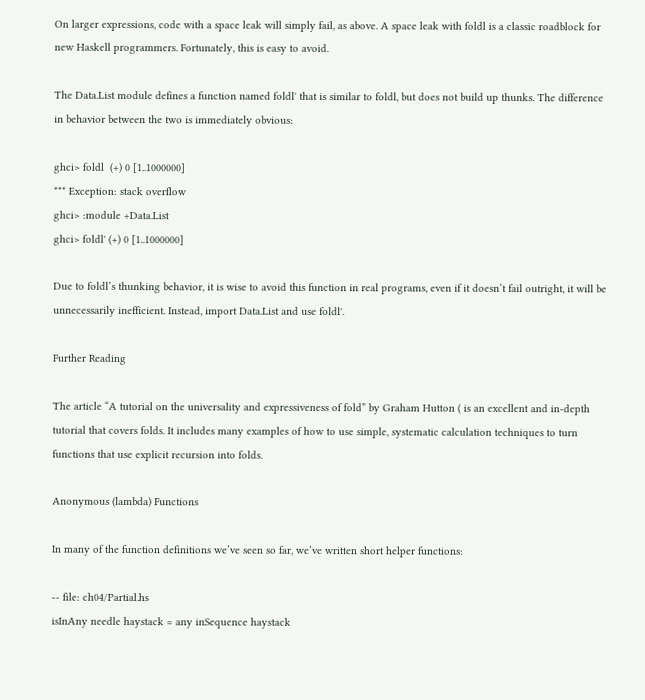On larger expressions, code with a space leak will simply fail, as above. A space leak with foldl is a classic roadblock for new Haskell programmers. Fortunately, this is easy to avoid.

The Data.List module defines a function named foldl' that is similar to foldl, but does not build up thunks. The difference in behavior between the two is immediately obvious:

ghci> foldl  (+) 0 [1..1000000]
*** Exception: stack overflow
ghci> :module +Data.List
ghci> foldl' (+) 0 [1..1000000]

Due to foldl’s thunking behavior, it is wise to avoid this function in real programs, even if it doesn’t fail outright, it will be unnecessarily inefficient. Instead, import Data.List and use foldl'.

Further Reading

The article “A tutorial on the universality and expressiveness of fold” by Graham Hutton ( is an excellent and in-depth tutorial that covers folds. It includes many examples of how to use simple, systematic calculation techniques to turn functions that use explicit recursion into folds.

Anonymous (lambda) Functions

In many of the function definitions we’ve seen so far, we’ve written short helper functions:

-- file: ch04/Partial.hs
isInAny needle haystack = any inSequence haystack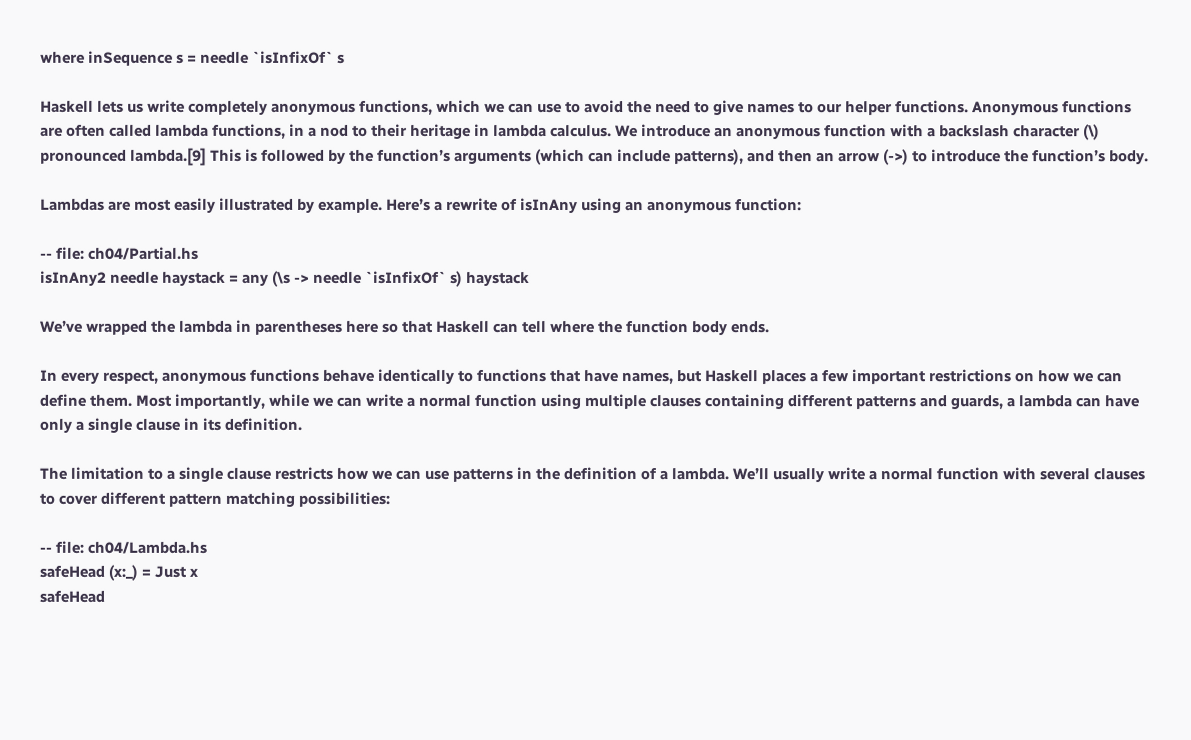where inSequence s = needle `isInfixOf` s

Haskell lets us write completely anonymous functions, which we can use to avoid the need to give names to our helper functions. Anonymous functions are often called lambda functions, in a nod to their heritage in lambda calculus. We introduce an anonymous function with a backslash character (\) pronounced lambda.[9] This is followed by the function’s arguments (which can include patterns), and then an arrow (->) to introduce the function’s body.

Lambdas are most easily illustrated by example. Here’s a rewrite of isInAny using an anonymous function:

-- file: ch04/Partial.hs
isInAny2 needle haystack = any (\s -> needle `isInfixOf` s) haystack

We’ve wrapped the lambda in parentheses here so that Haskell can tell where the function body ends.

In every respect, anonymous functions behave identically to functions that have names, but Haskell places a few important restrictions on how we can define them. Most importantly, while we can write a normal function using multiple clauses containing different patterns and guards, a lambda can have only a single clause in its definition.

The limitation to a single clause restricts how we can use patterns in the definition of a lambda. We’ll usually write a normal function with several clauses to cover different pattern matching possibilities:

-- file: ch04/Lambda.hs
safeHead (x:_) = Just x
safeHead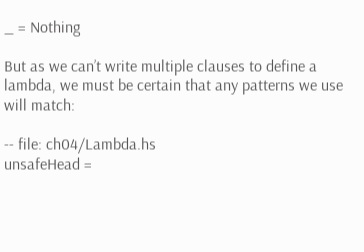_ = Nothing

But as we can’t write multiple clauses to define a lambda, we must be certain that any patterns we use will match:

-- file: ch04/Lambda.hs
unsafeHead =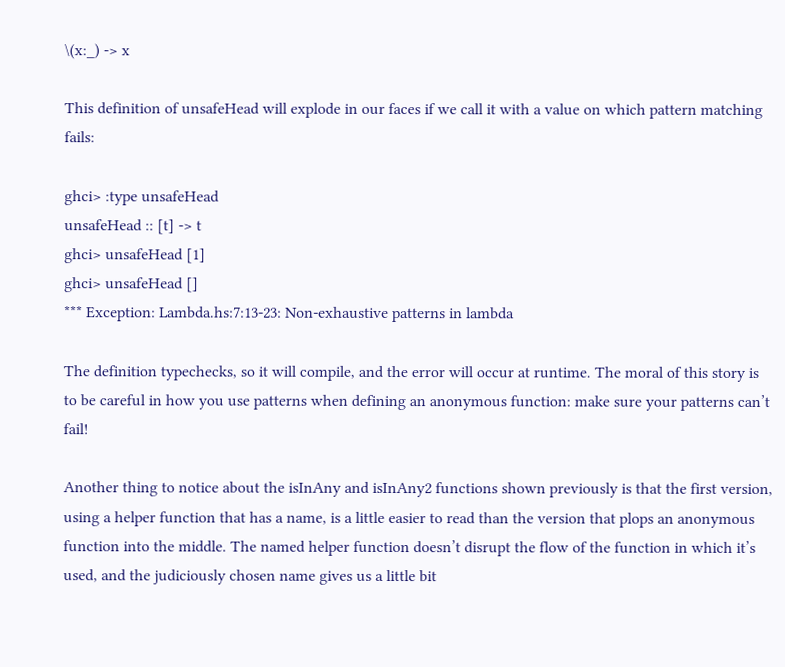\(x:_) -> x

This definition of unsafeHead will explode in our faces if we call it with a value on which pattern matching fails:

ghci> :type unsafeHead
unsafeHead :: [t] -> t
ghci> unsafeHead [1]
ghci> unsafeHead []
*** Exception: Lambda.hs:7:13-23: Non-exhaustive patterns in lambda

The definition typechecks, so it will compile, and the error will occur at runtime. The moral of this story is to be careful in how you use patterns when defining an anonymous function: make sure your patterns can’t fail!

Another thing to notice about the isInAny and isInAny2 functions shown previously is that the first version, using a helper function that has a name, is a little easier to read than the version that plops an anonymous function into the middle. The named helper function doesn’t disrupt the flow of the function in which it’s used, and the judiciously chosen name gives us a little bit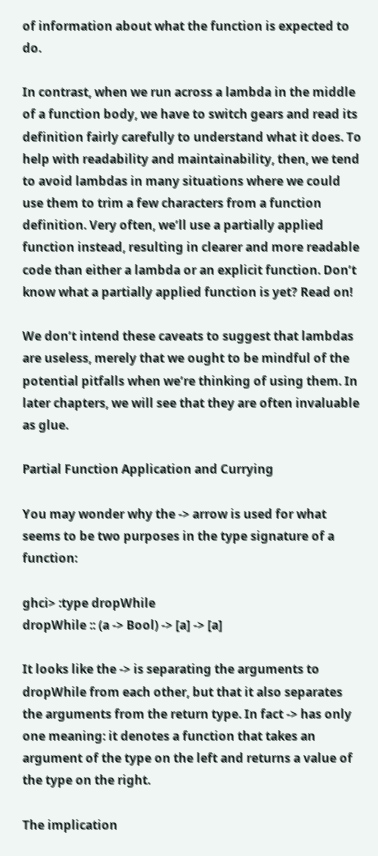of information about what the function is expected to do.

In contrast, when we run across a lambda in the middle of a function body, we have to switch gears and read its definition fairly carefully to understand what it does. To help with readability and maintainability, then, we tend to avoid lambdas in many situations where we could use them to trim a few characters from a function definition. Very often, we’ll use a partially applied function instead, resulting in clearer and more readable code than either a lambda or an explicit function. Don’t know what a partially applied function is yet? Read on!

We don’t intend these caveats to suggest that lambdas are useless, merely that we ought to be mindful of the potential pitfalls when we’re thinking of using them. In later chapters, we will see that they are often invaluable as glue.

Partial Function Application and Currying

You may wonder why the -> arrow is used for what seems to be two purposes in the type signature of a function:

ghci> :type dropWhile
dropWhile :: (a -> Bool) -> [a] -> [a]

It looks like the -> is separating the arguments to dropWhile from each other, but that it also separates the arguments from the return type. In fact -> has only one meaning: it denotes a function that takes an argument of the type on the left and returns a value of the type on the right.

The implication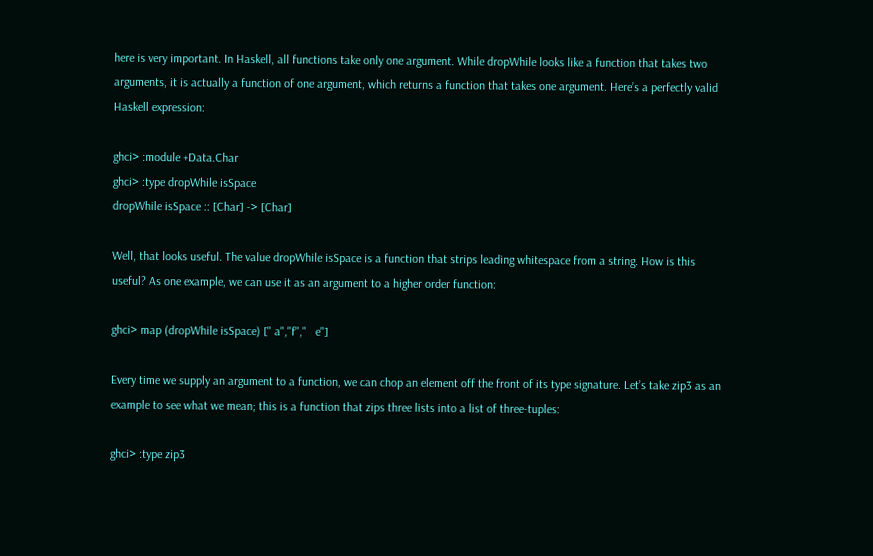here is very important. In Haskell, all functions take only one argument. While dropWhile looks like a function that takes two arguments, it is actually a function of one argument, which returns a function that takes one argument. Here’s a perfectly valid Haskell expression:

ghci> :module +Data.Char
ghci> :type dropWhile isSpace
dropWhile isSpace :: [Char] -> [Char]

Well, that looks useful. The value dropWhile isSpace is a function that strips leading whitespace from a string. How is this useful? As one example, we can use it as an argument to a higher order function:

ghci> map (dropWhile isSpace) [" a","f","   e"]

Every time we supply an argument to a function, we can chop an element off the front of its type signature. Let’s take zip3 as an example to see what we mean; this is a function that zips three lists into a list of three-tuples:

ghci> :type zip3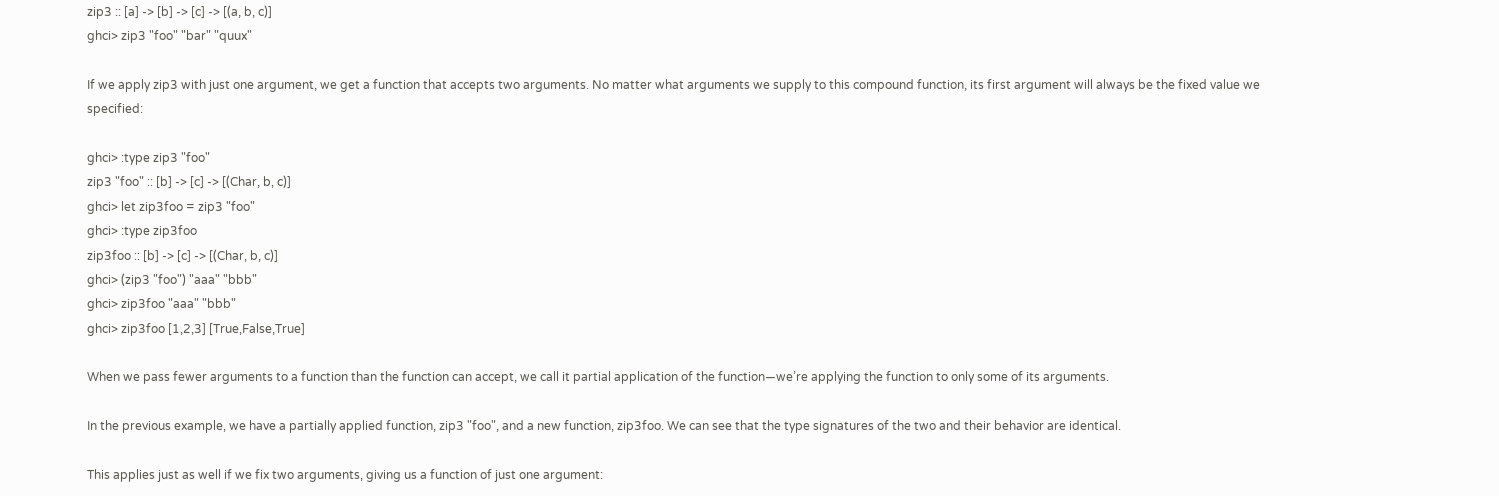zip3 :: [a] -> [b] -> [c] -> [(a, b, c)]
ghci> zip3 "foo" "bar" "quux"

If we apply zip3 with just one argument, we get a function that accepts two arguments. No matter what arguments we supply to this compound function, its first argument will always be the fixed value we specified:

ghci> :type zip3 "foo"
zip3 "foo" :: [b] -> [c] -> [(Char, b, c)]
ghci> let zip3foo = zip3 "foo"
ghci> :type zip3foo
zip3foo :: [b] -> [c] -> [(Char, b, c)]
ghci> (zip3 "foo") "aaa" "bbb"
ghci> zip3foo "aaa" "bbb"
ghci> zip3foo [1,2,3] [True,False,True]

When we pass fewer arguments to a function than the function can accept, we call it partial application of the function—we’re applying the function to only some of its arguments.

In the previous example, we have a partially applied function, zip3 "foo", and a new function, zip3foo. We can see that the type signatures of the two and their behavior are identical.

This applies just as well if we fix two arguments, giving us a function of just one argument: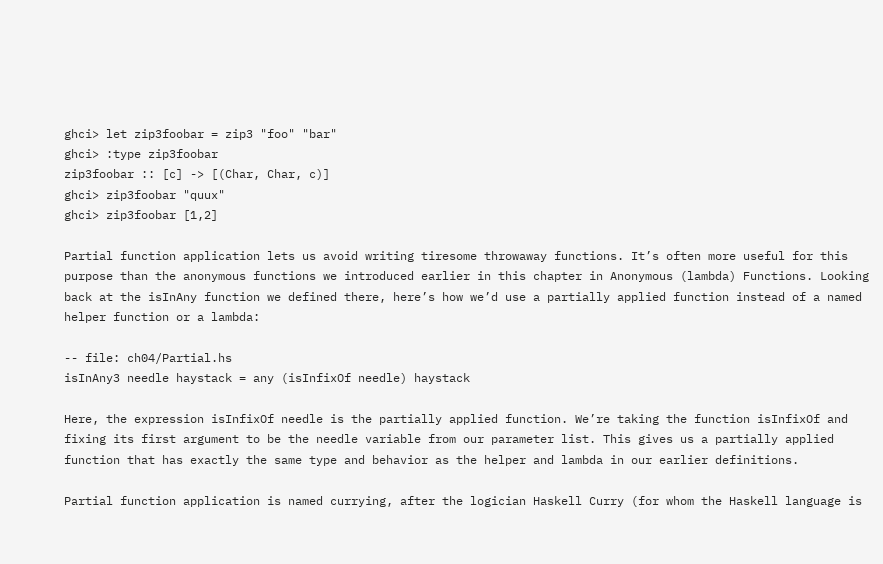ghci> let zip3foobar = zip3 "foo" "bar"
ghci> :type zip3foobar
zip3foobar :: [c] -> [(Char, Char, c)]
ghci> zip3foobar "quux"
ghci> zip3foobar [1,2]

Partial function application lets us avoid writing tiresome throwaway functions. It’s often more useful for this purpose than the anonymous functions we introduced earlier in this chapter in Anonymous (lambda) Functions. Looking back at the isInAny function we defined there, here’s how we’d use a partially applied function instead of a named helper function or a lambda:

-- file: ch04/Partial.hs
isInAny3 needle haystack = any (isInfixOf needle) haystack

Here, the expression isInfixOf needle is the partially applied function. We’re taking the function isInfixOf and fixing its first argument to be the needle variable from our parameter list. This gives us a partially applied function that has exactly the same type and behavior as the helper and lambda in our earlier definitions.

Partial function application is named currying, after the logician Haskell Curry (for whom the Haskell language is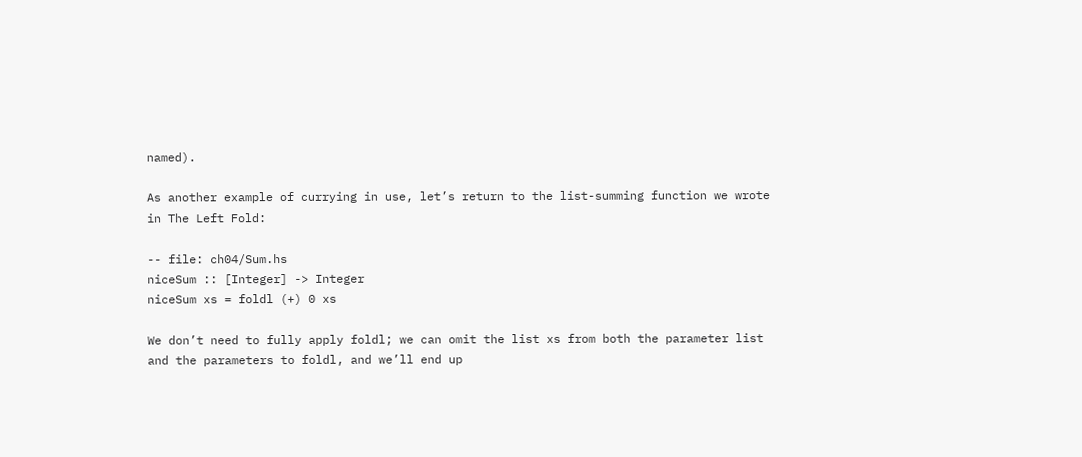named).

As another example of currying in use, let’s return to the list-summing function we wrote in The Left Fold:

-- file: ch04/Sum.hs
niceSum :: [Integer] -> Integer
niceSum xs = foldl (+) 0 xs

We don’t need to fully apply foldl; we can omit the list xs from both the parameter list and the parameters to foldl, and we’ll end up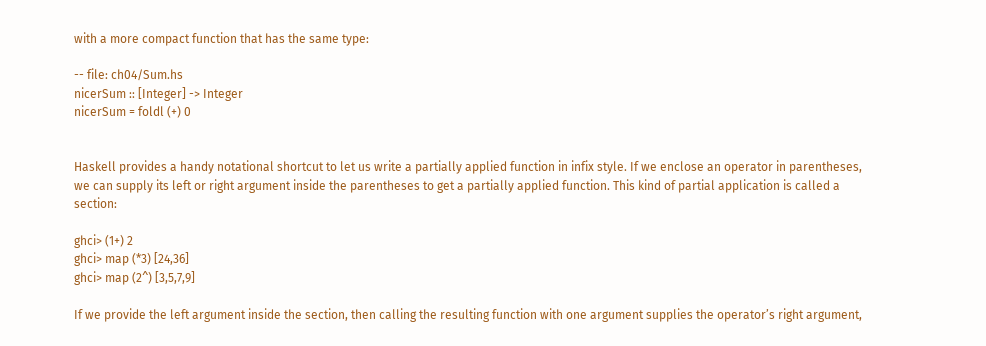with a more compact function that has the same type:

-- file: ch04/Sum.hs
nicerSum :: [Integer] -> Integer
nicerSum = foldl (+) 0


Haskell provides a handy notational shortcut to let us write a partially applied function in infix style. If we enclose an operator in parentheses, we can supply its left or right argument inside the parentheses to get a partially applied function. This kind of partial application is called a section:

ghci> (1+) 2
ghci> map (*3) [24,36]
ghci> map (2^) [3,5,7,9]

If we provide the left argument inside the section, then calling the resulting function with one argument supplies the operator’s right argument,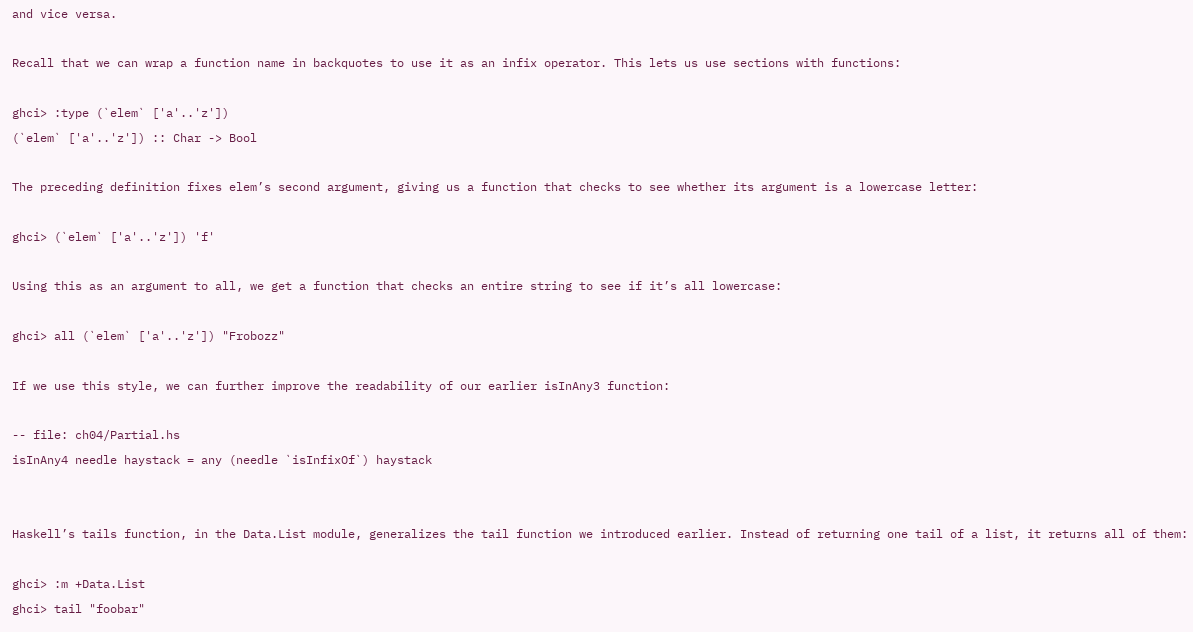and vice versa.

Recall that we can wrap a function name in backquotes to use it as an infix operator. This lets us use sections with functions:

ghci> :type (`elem` ['a'..'z'])
(`elem` ['a'..'z']) :: Char -> Bool

The preceding definition fixes elem’s second argument, giving us a function that checks to see whether its argument is a lowercase letter:

ghci> (`elem` ['a'..'z']) 'f'

Using this as an argument to all, we get a function that checks an entire string to see if it’s all lowercase:

ghci> all (`elem` ['a'..'z']) "Frobozz"

If we use this style, we can further improve the readability of our earlier isInAny3 function:

-- file: ch04/Partial.hs
isInAny4 needle haystack = any (needle `isInfixOf`) haystack


Haskell’s tails function, in the Data.List module, generalizes the tail function we introduced earlier. Instead of returning one tail of a list, it returns all of them:

ghci> :m +Data.List
ghci> tail "foobar"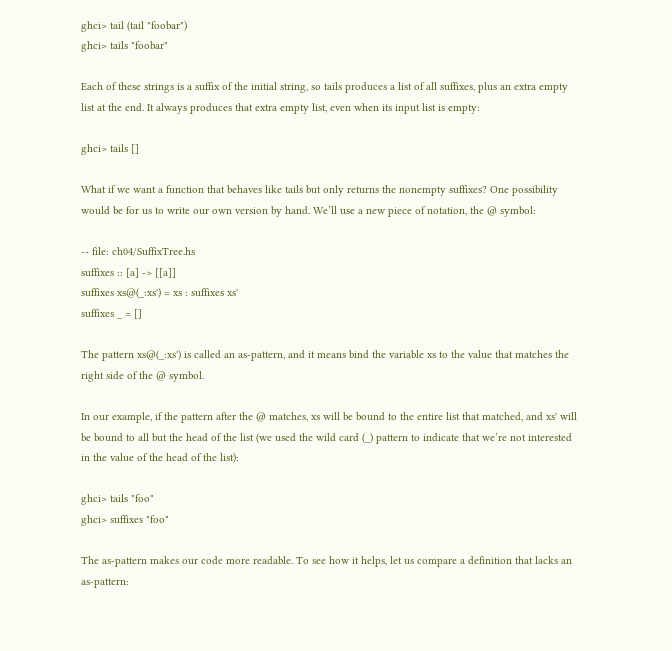ghci> tail (tail "foobar")
ghci> tails "foobar"

Each of these strings is a suffix of the initial string, so tails produces a list of all suffixes, plus an extra empty list at the end. It always produces that extra empty list, even when its input list is empty:

ghci> tails []

What if we want a function that behaves like tails but only returns the nonempty suffixes? One possibility would be for us to write our own version by hand. We’ll use a new piece of notation, the @ symbol:

-- file: ch04/SuffixTree.hs
suffixes :: [a] -> [[a]]
suffixes xs@(_:xs') = xs : suffixes xs'
suffixes _ = []

The pattern xs@(_:xs') is called an as-pattern, and it means bind the variable xs to the value that matches the right side of the @ symbol.

In our example, if the pattern after the @ matches, xs will be bound to the entire list that matched, and xs' will be bound to all but the head of the list (we used the wild card (_) pattern to indicate that we’re not interested in the value of the head of the list):

ghci> tails "foo"
ghci> suffixes "foo"

The as-pattern makes our code more readable. To see how it helps, let us compare a definition that lacks an as-pattern: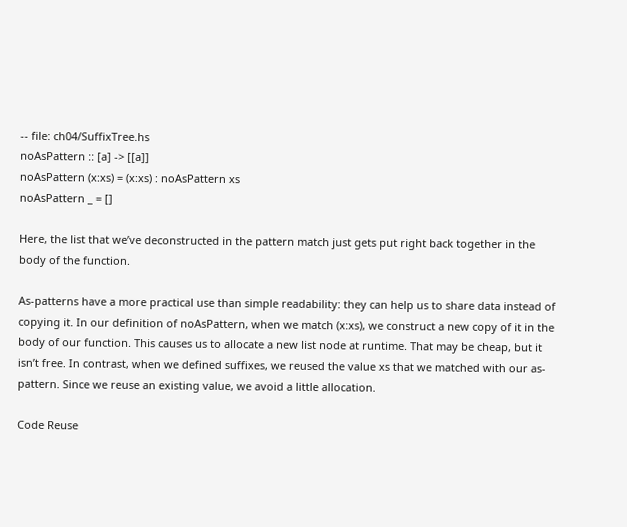-- file: ch04/SuffixTree.hs
noAsPattern :: [a] -> [[a]]
noAsPattern (x:xs) = (x:xs) : noAsPattern xs
noAsPattern _ = []

Here, the list that we’ve deconstructed in the pattern match just gets put right back together in the body of the function.

As-patterns have a more practical use than simple readability: they can help us to share data instead of copying it. In our definition of noAsPattern, when we match (x:xs), we construct a new copy of it in the body of our function. This causes us to allocate a new list node at runtime. That may be cheap, but it isn’t free. In contrast, when we defined suffixes, we reused the value xs that we matched with our as-pattern. Since we reuse an existing value, we avoid a little allocation.

Code Reuse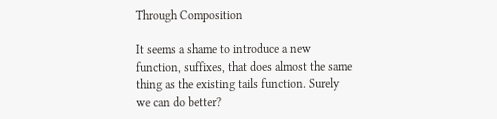Through Composition

It seems a shame to introduce a new function, suffixes, that does almost the same thing as the existing tails function. Surely we can do better?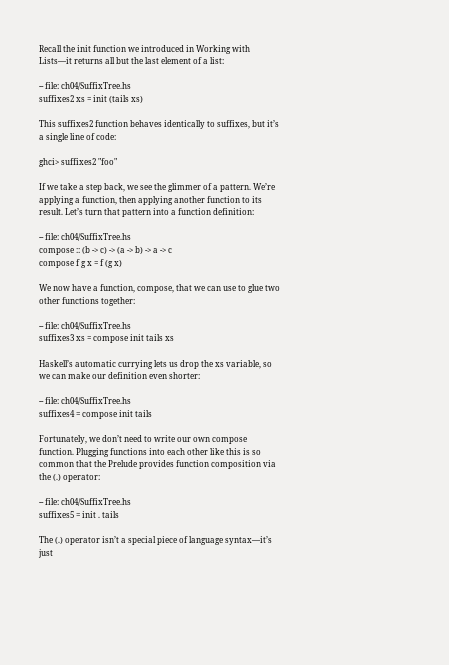Recall the init function we introduced in Working with Lists—it returns all but the last element of a list:

-- file: ch04/SuffixTree.hs
suffixes2 xs = init (tails xs)

This suffixes2 function behaves identically to suffixes, but it’s a single line of code:

ghci> suffixes2 "foo"

If we take a step back, we see the glimmer of a pattern. We’re applying a function, then applying another function to its result. Let’s turn that pattern into a function definition:

-- file: ch04/SuffixTree.hs
compose :: (b -> c) -> (a -> b) -> a -> c
compose f g x = f (g x)

We now have a function, compose, that we can use to glue two other functions together:

-- file: ch04/SuffixTree.hs
suffixes3 xs = compose init tails xs

Haskell’s automatic currying lets us drop the xs variable, so we can make our definition even shorter:

-- file: ch04/SuffixTree.hs
suffixes4 = compose init tails

Fortunately, we don’t need to write our own compose function. Plugging functions into each other like this is so common that the Prelude provides function composition via the (.) operator:

-- file: ch04/SuffixTree.hs
suffixes5 = init . tails

The (.) operator isn’t a special piece of language syntax—it’s just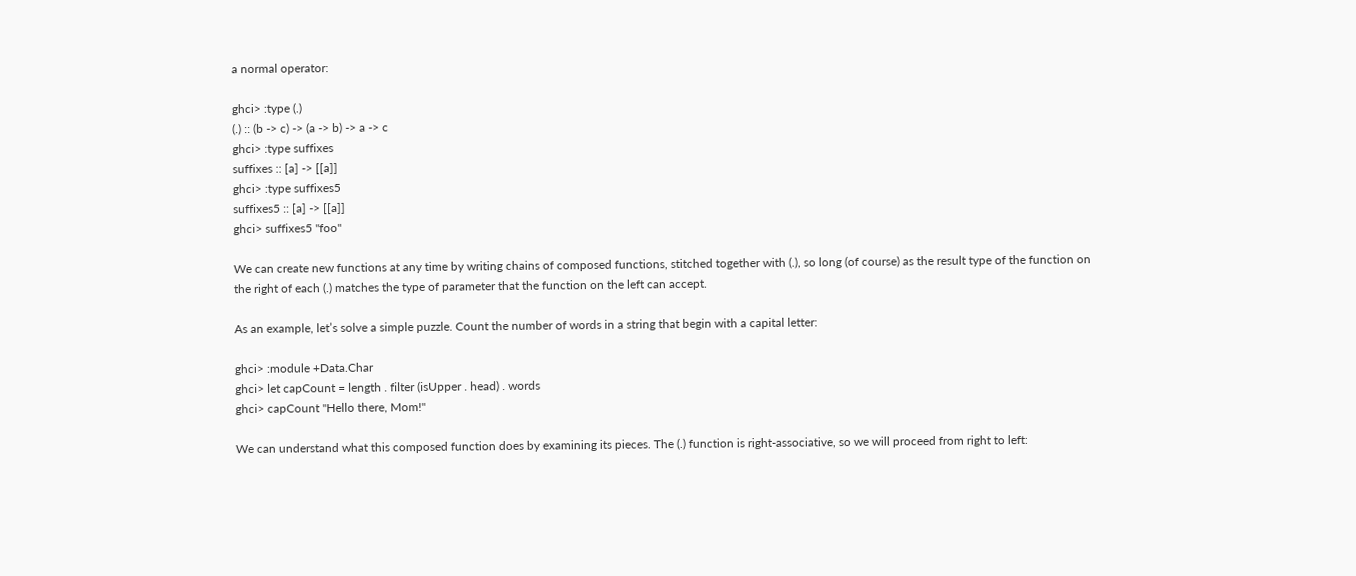a normal operator:

ghci> :type (.)
(.) :: (b -> c) -> (a -> b) -> a -> c
ghci> :type suffixes
suffixes :: [a] -> [[a]]
ghci> :type suffixes5
suffixes5 :: [a] -> [[a]]
ghci> suffixes5 "foo"

We can create new functions at any time by writing chains of composed functions, stitched together with (.), so long (of course) as the result type of the function on the right of each (.) matches the type of parameter that the function on the left can accept.

As an example, let’s solve a simple puzzle. Count the number of words in a string that begin with a capital letter:

ghci> :module +Data.Char
ghci> let capCount = length . filter (isUpper . head) . words
ghci> capCount "Hello there, Mom!"

We can understand what this composed function does by examining its pieces. The (.) function is right-associative, so we will proceed from right to left: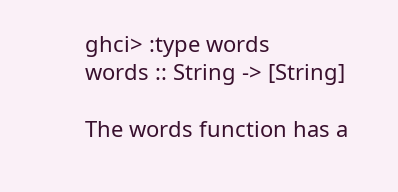ghci> :type words
words :: String -> [String]

The words function has a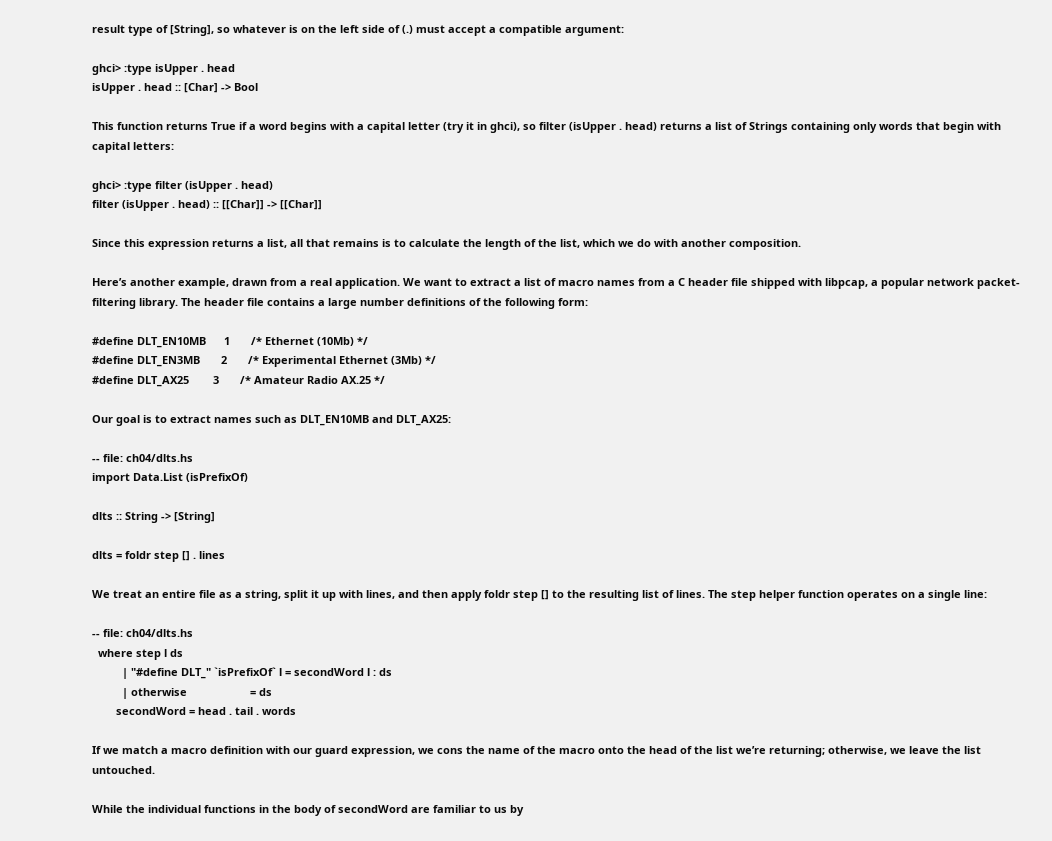result type of [String], so whatever is on the left side of (.) must accept a compatible argument:

ghci> :type isUpper . head
isUpper . head :: [Char] -> Bool

This function returns True if a word begins with a capital letter (try it in ghci), so filter (isUpper . head) returns a list of Strings containing only words that begin with capital letters:

ghci> :type filter (isUpper . head)
filter (isUpper . head) :: [[Char]] -> [[Char]]

Since this expression returns a list, all that remains is to calculate the length of the list, which we do with another composition.

Here’s another example, drawn from a real application. We want to extract a list of macro names from a C header file shipped with libpcap, a popular network packet-filtering library. The header file contains a large number definitions of the following form:

#define DLT_EN10MB      1       /* Ethernet (10Mb) */
#define DLT_EN3MB       2       /* Experimental Ethernet (3Mb) */
#define DLT_AX25        3       /* Amateur Radio AX.25 */

Our goal is to extract names such as DLT_EN10MB and DLT_AX25:

-- file: ch04/dlts.hs
import Data.List (isPrefixOf)

dlts :: String -> [String]

dlts = foldr step [] . lines

We treat an entire file as a string, split it up with lines, and then apply foldr step [] to the resulting list of lines. The step helper function operates on a single line:

-- file: ch04/dlts.hs
  where step l ds
          | "#define DLT_" `isPrefixOf` l = secondWord l : ds
          | otherwise                     = ds
        secondWord = head . tail . words

If we match a macro definition with our guard expression, we cons the name of the macro onto the head of the list we’re returning; otherwise, we leave the list untouched.

While the individual functions in the body of secondWord are familiar to us by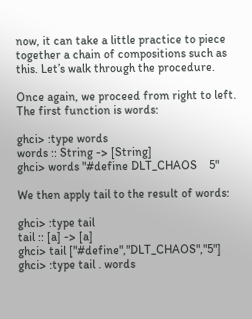now, it can take a little practice to piece together a chain of compositions such as this. Let’s walk through the procedure.

Once again, we proceed from right to left. The first function is words:

ghci> :type words
words :: String -> [String]
ghci> words "#define DLT_CHAOS    5"

We then apply tail to the result of words:

ghci> :type tail
tail :: [a] -> [a]
ghci> tail ["#define","DLT_CHAOS","5"]
ghci> :type tail . words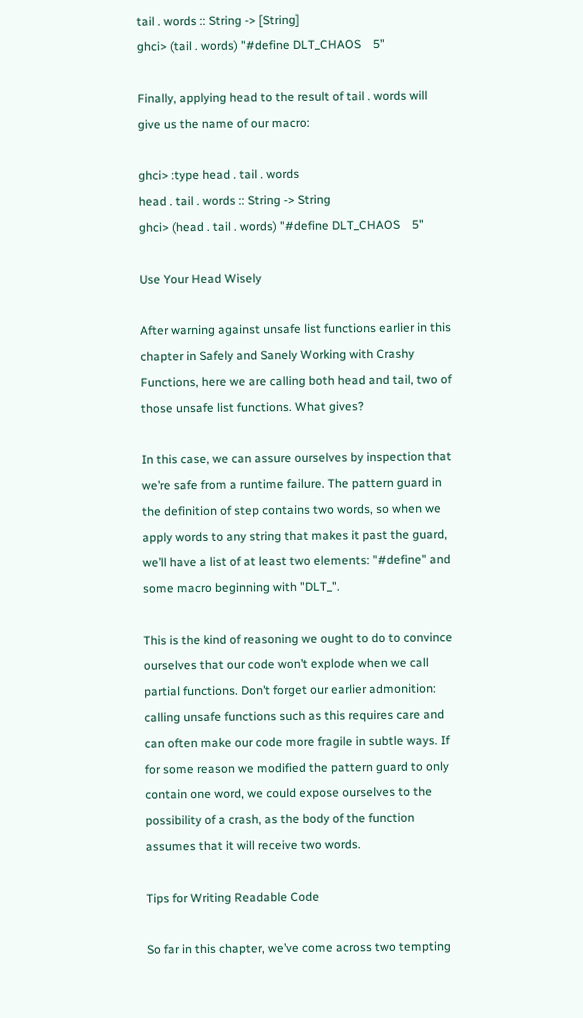tail . words :: String -> [String]
ghci> (tail . words) "#define DLT_CHAOS    5"

Finally, applying head to the result of tail . words will give us the name of our macro:

ghci> :type head . tail . words
head . tail . words :: String -> String
ghci> (head . tail . words) "#define DLT_CHAOS    5"

Use Your Head Wisely

After warning against unsafe list functions earlier in this chapter in Safely and Sanely Working with Crashy Functions, here we are calling both head and tail, two of those unsafe list functions. What gives?

In this case, we can assure ourselves by inspection that we’re safe from a runtime failure. The pattern guard in the definition of step contains two words, so when we apply words to any string that makes it past the guard, we’ll have a list of at least two elements: "#define" and some macro beginning with "DLT_".

This is the kind of reasoning we ought to do to convince ourselves that our code won’t explode when we call partial functions. Don’t forget our earlier admonition: calling unsafe functions such as this requires care and can often make our code more fragile in subtle ways. If for some reason we modified the pattern guard to only contain one word, we could expose ourselves to the possibility of a crash, as the body of the function assumes that it will receive two words.

Tips for Writing Readable Code

So far in this chapter, we’ve come across two tempting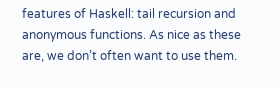features of Haskell: tail recursion and anonymous functions. As nice as these are, we don’t often want to use them.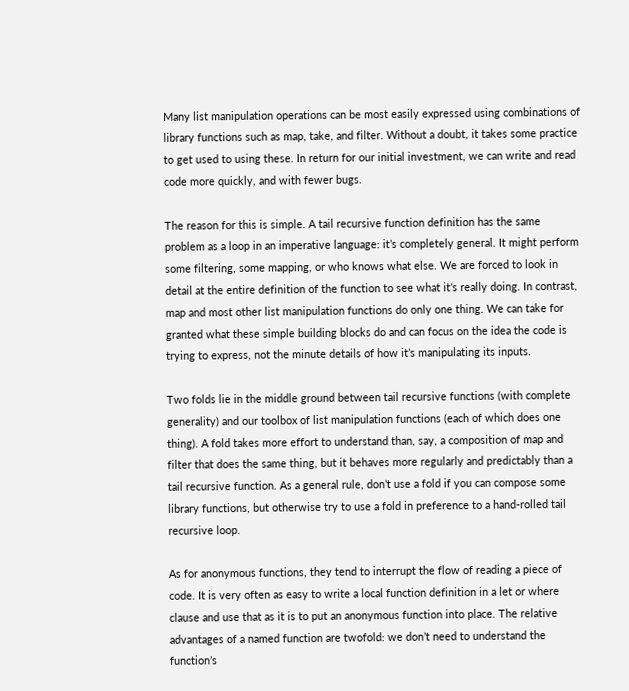Many list manipulation operations can be most easily expressed using combinations of library functions such as map, take, and filter. Without a doubt, it takes some practice to get used to using these. In return for our initial investment, we can write and read code more quickly, and with fewer bugs.

The reason for this is simple. A tail recursive function definition has the same problem as a loop in an imperative language: it’s completely general. It might perform some filtering, some mapping, or who knows what else. We are forced to look in detail at the entire definition of the function to see what it’s really doing. In contrast, map and most other list manipulation functions do only one thing. We can take for granted what these simple building blocks do and can focus on the idea the code is trying to express, not the minute details of how it’s manipulating its inputs.

Two folds lie in the middle ground between tail recursive functions (with complete generality) and our toolbox of list manipulation functions (each of which does one thing). A fold takes more effort to understand than, say, a composition of map and filter that does the same thing, but it behaves more regularly and predictably than a tail recursive function. As a general rule, don’t use a fold if you can compose some library functions, but otherwise try to use a fold in preference to a hand-rolled tail recursive loop.

As for anonymous functions, they tend to interrupt the flow of reading a piece of code. It is very often as easy to write a local function definition in a let or where clause and use that as it is to put an anonymous function into place. The relative advantages of a named function are twofold: we don’t need to understand the function’s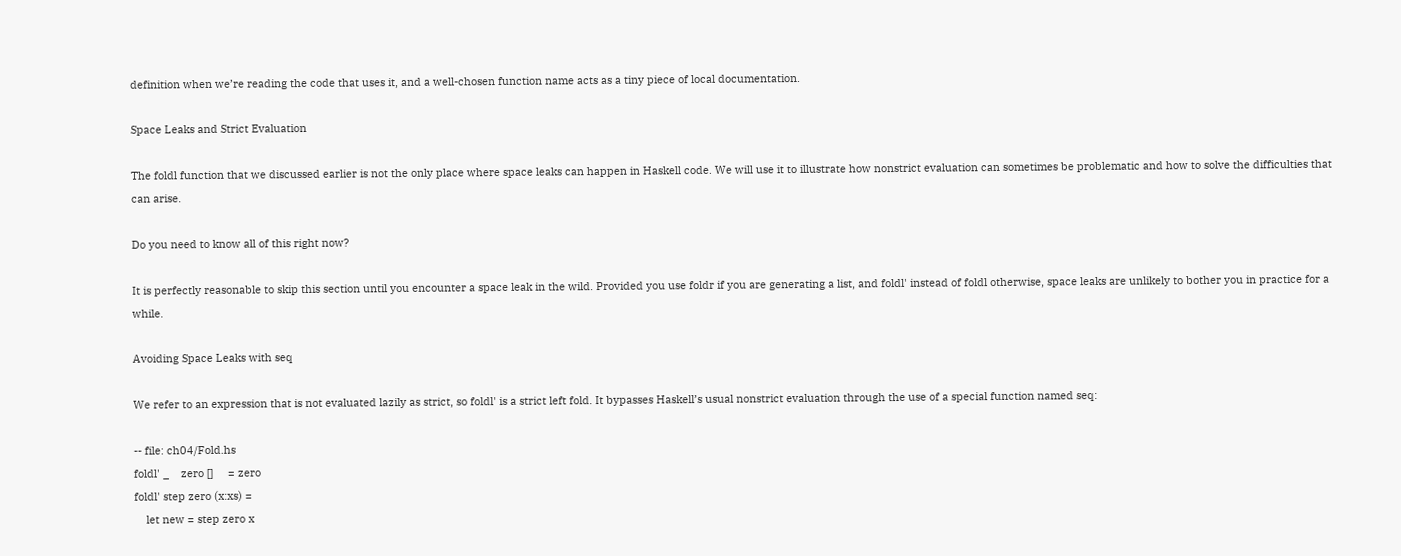definition when we’re reading the code that uses it, and a well-chosen function name acts as a tiny piece of local documentation.

Space Leaks and Strict Evaluation

The foldl function that we discussed earlier is not the only place where space leaks can happen in Haskell code. We will use it to illustrate how nonstrict evaluation can sometimes be problematic and how to solve the difficulties that can arise.

Do you need to know all of this right now?

It is perfectly reasonable to skip this section until you encounter a space leak in the wild. Provided you use foldr if you are generating a list, and foldl' instead of foldl otherwise, space leaks are unlikely to bother you in practice for a while.

Avoiding Space Leaks with seq

We refer to an expression that is not evaluated lazily as strict, so foldl' is a strict left fold. It bypasses Haskell’s usual nonstrict evaluation through the use of a special function named seq:

-- file: ch04/Fold.hs
foldl' _    zero []     = zero
foldl' step zero (x:xs) =
    let new = step zero x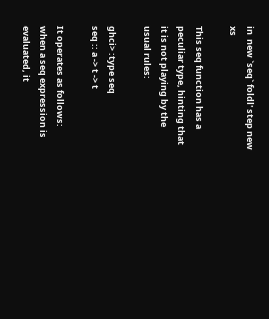in  new `seq` foldl' step new xs

This seq function has a peculiar type, hinting that it is not playing by the usual rules:

ghci> :type seq
seq :: a -> t -> t

It operates as follows: when a seq expression is evaluated, it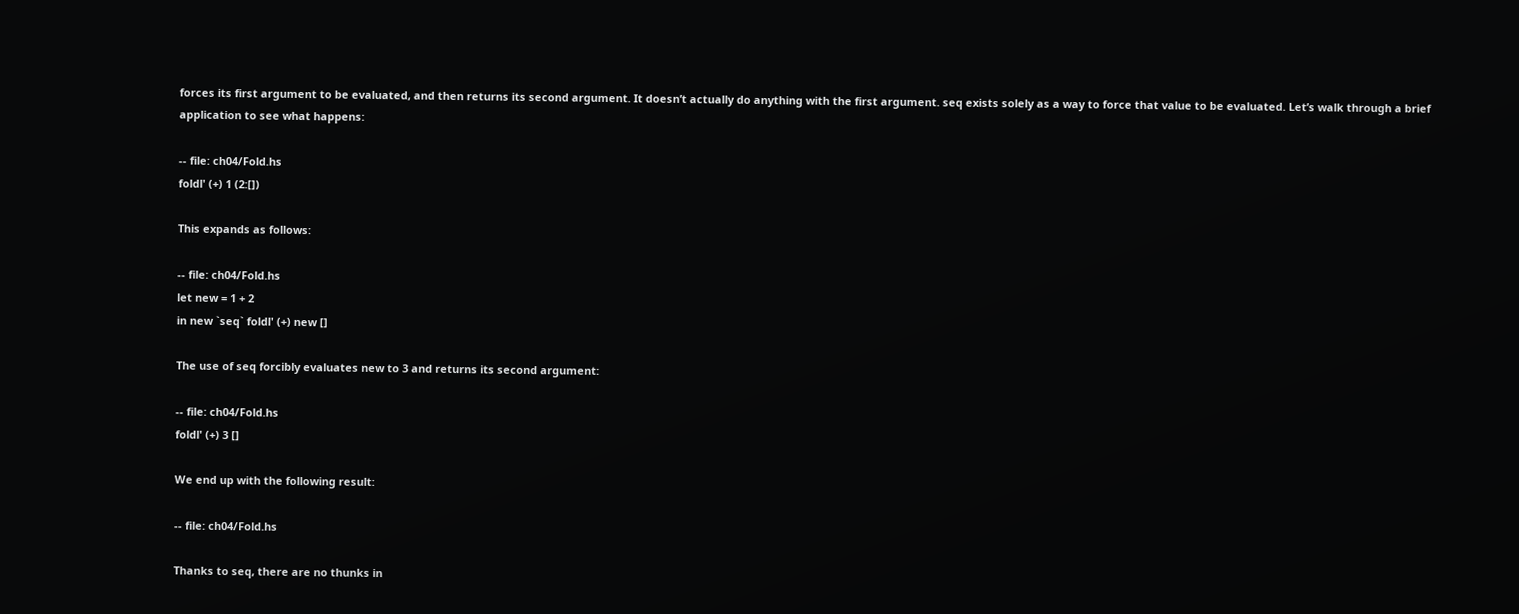forces its first argument to be evaluated, and then returns its second argument. It doesn’t actually do anything with the first argument. seq exists solely as a way to force that value to be evaluated. Let’s walk through a brief application to see what happens:

-- file: ch04/Fold.hs
foldl' (+) 1 (2:[])

This expands as follows:

-- file: ch04/Fold.hs
let new = 1 + 2
in new `seq` foldl' (+) new []

The use of seq forcibly evaluates new to 3 and returns its second argument:

-- file: ch04/Fold.hs
foldl' (+) 3 []

We end up with the following result:

-- file: ch04/Fold.hs

Thanks to seq, there are no thunks in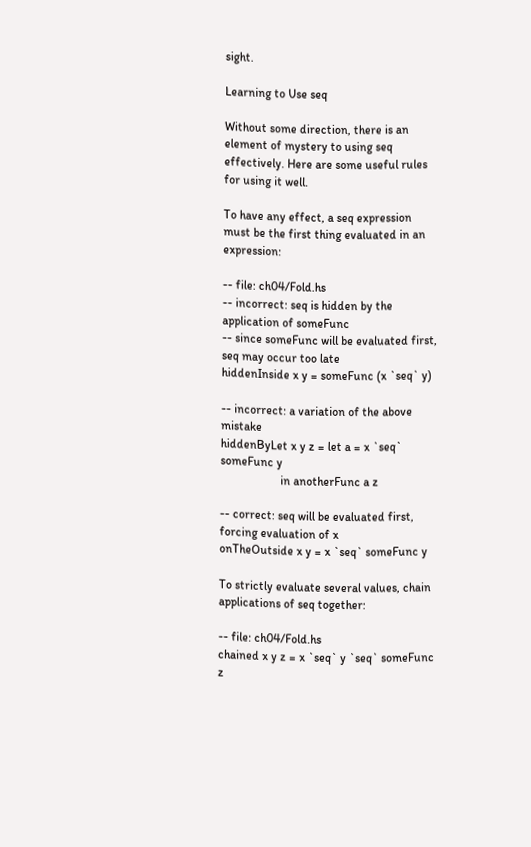sight.

Learning to Use seq

Without some direction, there is an element of mystery to using seq effectively. Here are some useful rules for using it well.

To have any effect, a seq expression must be the first thing evaluated in an expression:

-- file: ch04/Fold.hs
-- incorrect: seq is hidden by the application of someFunc
-- since someFunc will be evaluated first, seq may occur too late
hiddenInside x y = someFunc (x `seq` y)

-- incorrect: a variation of the above mistake
hiddenByLet x y z = let a = x `seq` someFunc y
                    in anotherFunc a z

-- correct: seq will be evaluated first, forcing evaluation of x
onTheOutside x y = x `seq` someFunc y

To strictly evaluate several values, chain applications of seq together:

-- file: ch04/Fold.hs
chained x y z = x `seq` y `seq` someFunc z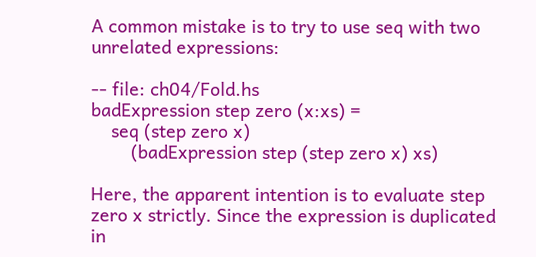A common mistake is to try to use seq with two unrelated expressions:

-- file: ch04/Fold.hs
badExpression step zero (x:xs) =
    seq (step zero x)
        (badExpression step (step zero x) xs)

Here, the apparent intention is to evaluate step zero x strictly. Since the expression is duplicated in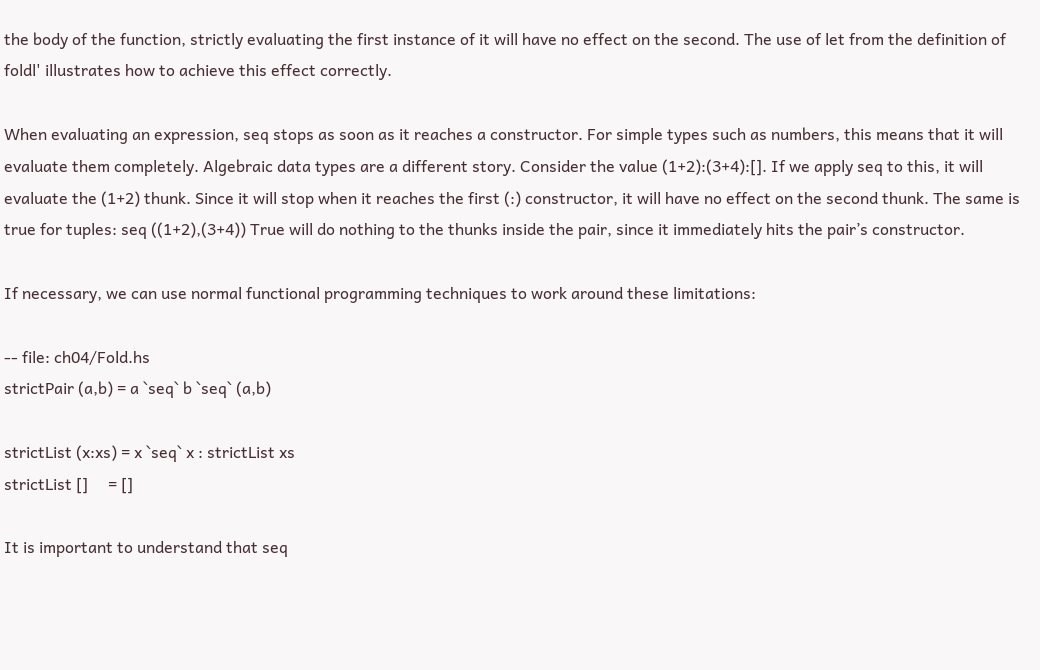the body of the function, strictly evaluating the first instance of it will have no effect on the second. The use of let from the definition of foldl' illustrates how to achieve this effect correctly.

When evaluating an expression, seq stops as soon as it reaches a constructor. For simple types such as numbers, this means that it will evaluate them completely. Algebraic data types are a different story. Consider the value (1+2):(3+4):[]. If we apply seq to this, it will evaluate the (1+2) thunk. Since it will stop when it reaches the first (:) constructor, it will have no effect on the second thunk. The same is true for tuples: seq ((1+2),(3+4)) True will do nothing to the thunks inside the pair, since it immediately hits the pair’s constructor.

If necessary, we can use normal functional programming techniques to work around these limitations:

-- file: ch04/Fold.hs
strictPair (a,b) = a `seq` b `seq` (a,b)

strictList (x:xs) = x `seq` x : strictList xs
strictList []     = []

It is important to understand that seq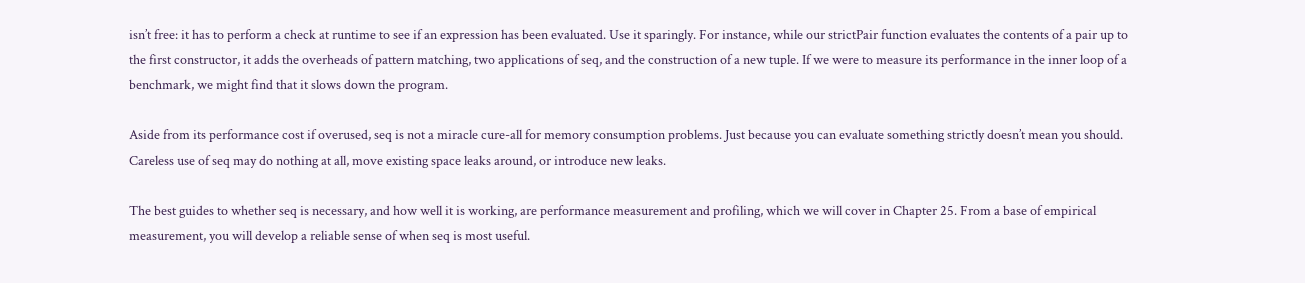isn’t free: it has to perform a check at runtime to see if an expression has been evaluated. Use it sparingly. For instance, while our strictPair function evaluates the contents of a pair up to the first constructor, it adds the overheads of pattern matching, two applications of seq, and the construction of a new tuple. If we were to measure its performance in the inner loop of a benchmark, we might find that it slows down the program.

Aside from its performance cost if overused, seq is not a miracle cure-all for memory consumption problems. Just because you can evaluate something strictly doesn’t mean you should. Careless use of seq may do nothing at all, move existing space leaks around, or introduce new leaks.

The best guides to whether seq is necessary, and how well it is working, are performance measurement and profiling, which we will cover in Chapter 25. From a base of empirical measurement, you will develop a reliable sense of when seq is most useful.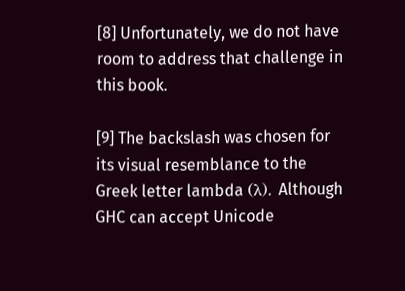[8] Unfortunately, we do not have room to address that challenge in this book.

[9] The backslash was chosen for its visual resemblance to the Greek letter lambda (λ). Although GHC can accept Unicode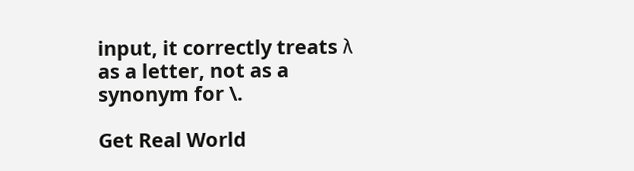input, it correctly treats λ as a letter, not as a synonym for \.

Get Real World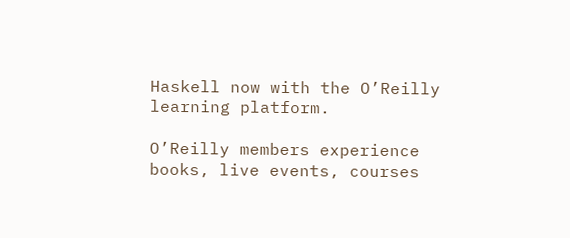Haskell now with the O’Reilly learning platform.

O’Reilly members experience books, live events, courses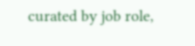curated by job role,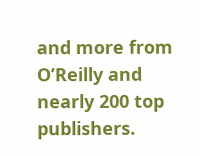and more from O’Reilly and nearly 200 top publishers.